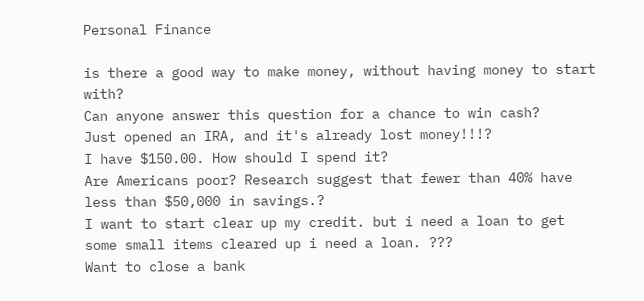Personal Finance

is there a good way to make money, without having money to start with?
Can anyone answer this question for a chance to win cash?
Just opened an IRA, and it's already lost money!!!?
I have $150.00. How should I spend it?
Are Americans poor? Research suggest that fewer than 40% have less than $50,000 in savings.?
I want to start clear up my credit. but i need a loan to get some small items cleared up i need a loan. ???
Want to close a bank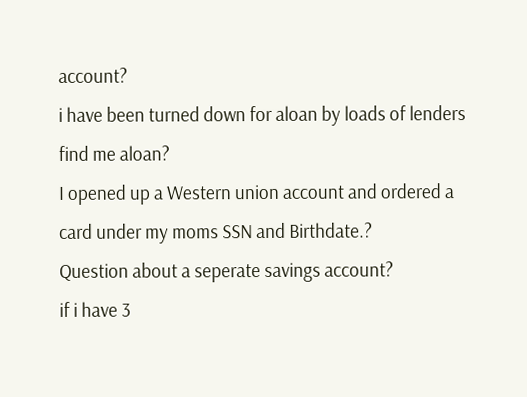account?
i have been turned down for aloan by loads of lenders find me aloan?
I opened up a Western union account and ordered a card under my moms SSN and Birthdate.?
Question about a seperate savings account?
if i have 3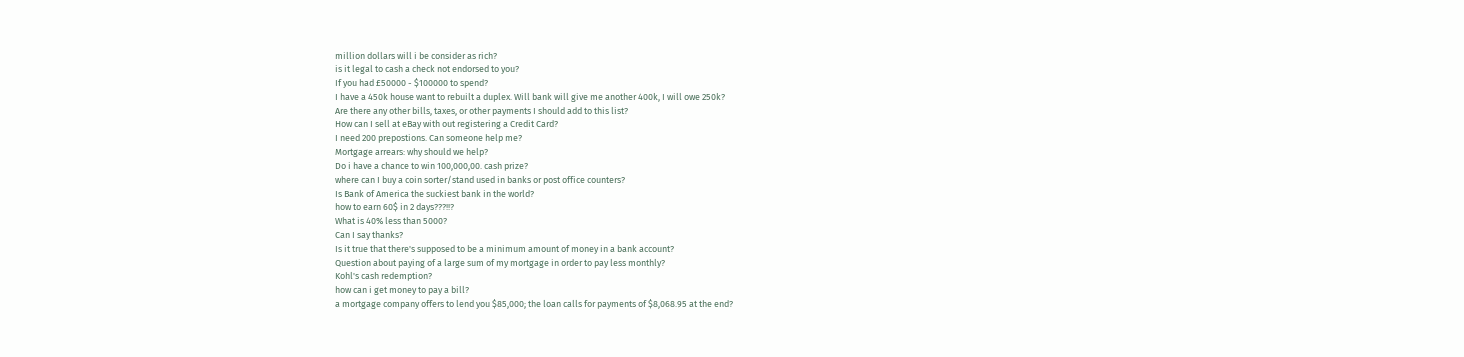million dollars will i be consider as rich?
is it legal to cash a check not endorsed to you?
If you had £50000 - $100000 to spend?
I have a 450k house want to rebuilt a duplex. Will bank will give me another 400k, I will owe 250k?
Are there any other bills, taxes, or other payments I should add to this list?
How can I sell at eBay with out registering a Credit Card?
I need 200 prepostions. Can someone help me?
Mortgage arrears: why should we help?
Do i have a chance to win 100,000,00. cash prize?
where can I buy a coin sorter/stand used in banks or post office counters?
Is Bank of America the suckiest bank in the world?
how to earn 60$ in 2 days???!!?
What is 40% less than 5000?
Can I say thanks?
Is it true that there's supposed to be a minimum amount of money in a bank account?
Question about paying of a large sum of my mortgage in order to pay less monthly?
Kohl's cash redemption?
how can i get money to pay a bill?
a mortgage company offers to lend you $85,000; the loan calls for payments of $8,068.95 at the end?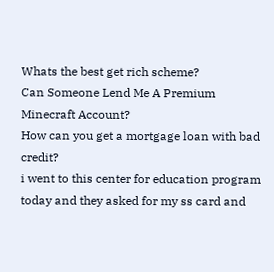Whats the best get rich scheme?
Can Someone Lend Me A Premium Minecraft Account?
How can you get a mortgage loan with bad credit?
i went to this center for education program today and they asked for my ss card and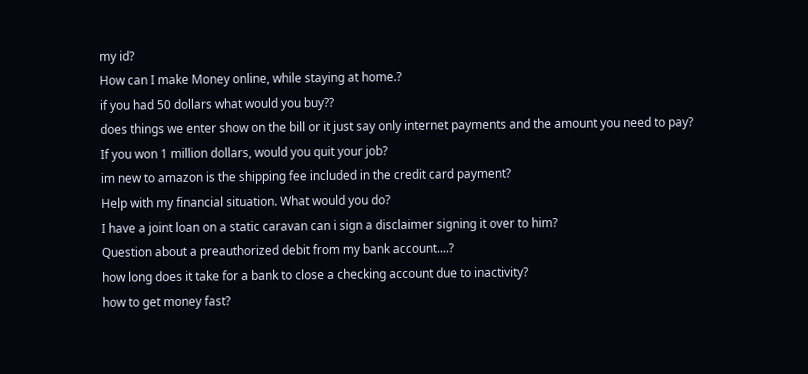my id?
How can I make Money online, while staying at home.?
if you had 50 dollars what would you buy??
does things we enter show on the bill or it just say only internet payments and the amount you need to pay?
If you won 1 million dollars, would you quit your job?
im new to amazon is the shipping fee included in the credit card payment?
Help with my financial situation. What would you do?
I have a joint loan on a static caravan can i sign a disclaimer signing it over to him?
Question about a preauthorized debit from my bank account....?
how long does it take for a bank to close a checking account due to inactivity?
how to get money fast?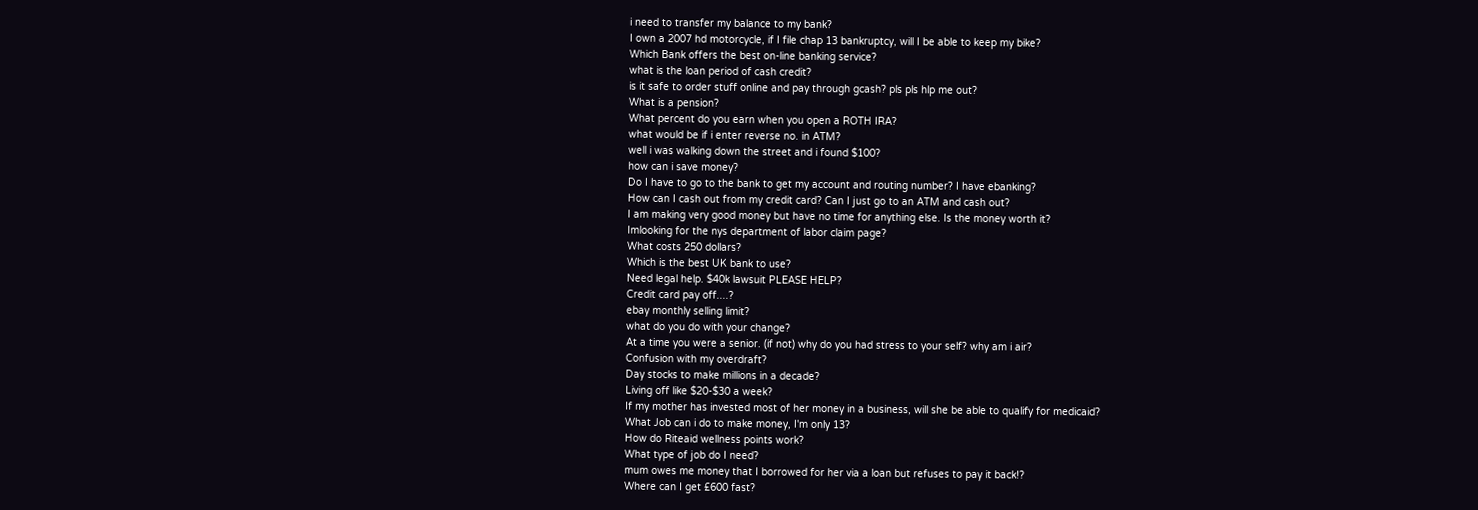i need to transfer my balance to my bank?
I own a 2007 hd motorcycle, if I file chap 13 bankruptcy, will I be able to keep my bike?
Which Bank offers the best on-line banking service?
what is the loan period of cash credit?
is it safe to order stuff online and pay through gcash? pls pls hlp me out?
What is a pension?
What percent do you earn when you open a ROTH IRA?
what would be if i enter reverse no. in ATM?
well i was walking down the street and i found $100?
how can i save money?
Do I have to go to the bank to get my account and routing number? I have ebanking?
How can I cash out from my credit card? Can I just go to an ATM and cash out?
I am making very good money but have no time for anything else. Is the money worth it?
Imlooking for the nys department of labor claim page?
What costs 250 dollars?
Which is the best UK bank to use?
Need legal help. $40k lawsuit PLEASE HELP?
Credit card pay off....?
ebay monthly selling limit?
what do you do with your change?
At a time you were a senior. (if not) why do you had stress to your self? why am i air?
Confusion with my overdraft?
Day stocks to make millions in a decade?
Living off like $20-$30 a week?
If my mother has invested most of her money in a business, will she be able to qualify for medicaid?
What Job can i do to make money, I'm only 13?
How do Riteaid wellness points work?
What type of job do I need?
mum owes me money that I borrowed for her via a loan but refuses to pay it back!?
Where can I get £600 fast?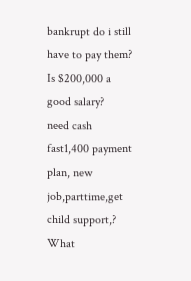bankrupt do i still have to pay them?
Is $200,000 a good salary?
need cash fast1,400 payment plan, new job,parttime,get child support,?
What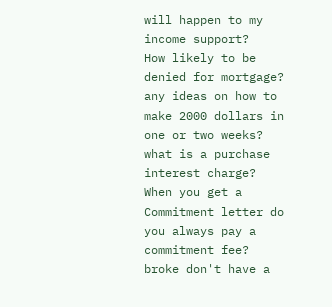will happen to my income support?
How likely to be denied for mortgage?
any ideas on how to make 2000 dollars in one or two weeks?
what is a purchase interest charge?
When you get a Commitment letter do you always pay a commitment fee?
broke don't have a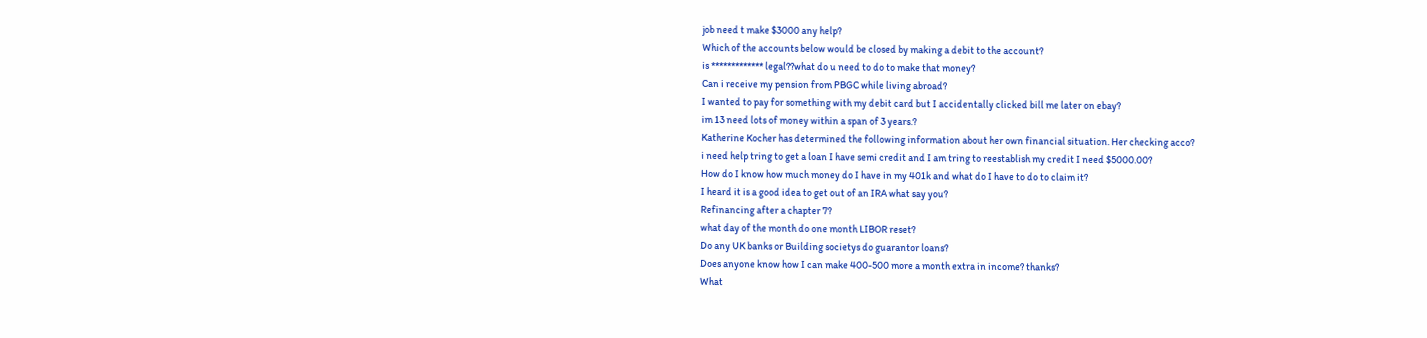job need t make $3000 any help?
Which of the accounts below would be closed by making a debit to the account?
is ************* legal??what do u need to do to make that money?
Can i receive my pension from PBGC while living abroad?
I wanted to pay for something with my debit card but I accidentally clicked bill me later on ebay?
im 13 need lots of money within a span of 3 years.?
Katherine Kocher has determined the following information about her own financial situation. Her checking acco?
i need help tring to get a loan I have semi credit and I am tring to reestablish my credit I need $5000.00?
How do I know how much money do I have in my 401k and what do I have to do to claim it?
I heard it is a good idea to get out of an IRA what say you?
Refinancing after a chapter 7?
what day of the month do one month LIBOR reset?
Do any UK banks or Building societys do guarantor loans?
Does anyone know how I can make 400-500 more a month extra in income? thanks?
What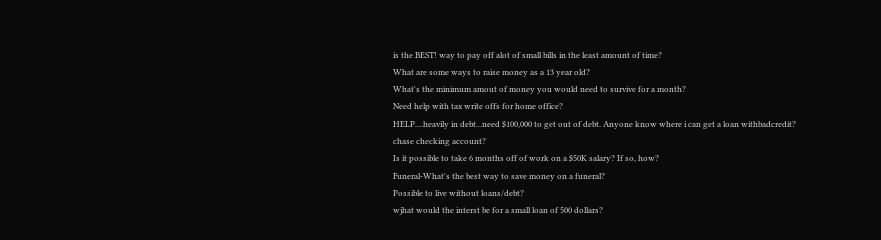is the BEST! way to pay off alot of small bills in the least amount of time?
What are some ways to raise money as a 13 year old?
What's the minimum amout of money you would need to survive for a month?
Need help with tax write offs for home office?
HELP....heavily in debt...need $100,000 to get out of debt. Anyone know where i can get a loan withbadcredit?
chase checking account?
Is it possible to take 6 months off of work on a $50K salary? If so, how?
Funeral-What's the best way to save money on a funeral?
Possible to live without loans/debt?
wjhat would the interst be for a small loan of 500 dollars?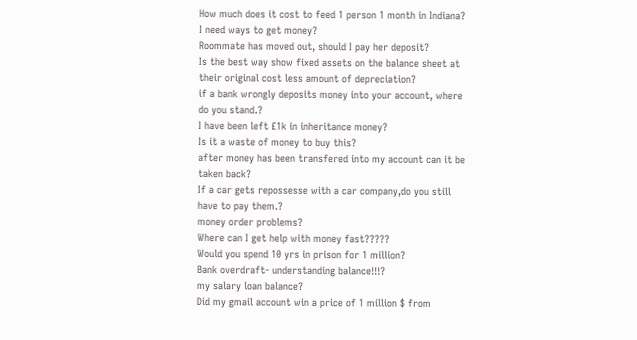How much does it cost to feed 1 person 1 month in Indiana?
I need ways to get money?
Roommate has moved out, should I pay her deposit?
Is the best way show fixed assets on the balance sheet at their original cost less amount of depreciation?
if a bank wrongly deposits money into your account, where do you stand.?
I have been left £1k in inheritance money?
Is it a waste of money to buy this?
after money has been transfered into my account can it be taken back?
If a car gets repossesse with a car company,do you still have to pay them.?
money order problems?
Where can I get help with money fast?????
Would you spend 10 yrs in prison for 1 million?
Bank overdraft- understanding balance!!!?
my salary loan balance?
Did my gmail account win a price of 1 million $ from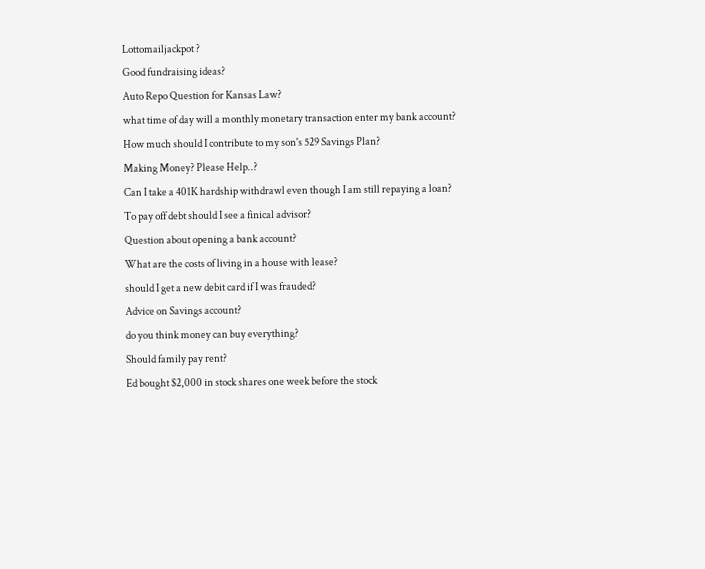Lottomailjackpot ?
Good fundraising ideas?
Auto Repo Question for Kansas Law?
what time of day will a monthly monetary transaction enter my bank account?
How much should I contribute to my son's 529 Savings Plan?
Making Money? Please Help..?
Can I take a 401K hardship withdrawl even though I am still repaying a loan?
To pay off debt should I see a finical advisor?
Question about opening a bank account?
What are the costs of living in a house with lease?
should I get a new debit card if I was frauded?
Advice on Savings account?
do you think money can buy everything?
Should family pay rent?
Ed bought $2,000 in stock shares one week before the stock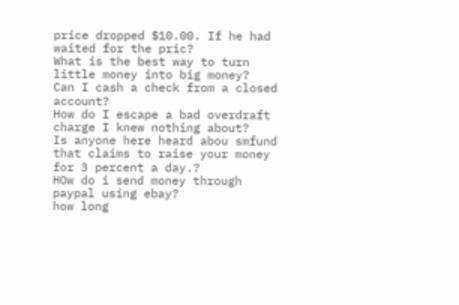price dropped $10.00. If he had waited for the pric?
What is the best way to turn little money into big money?
Can I cash a check from a closed account?
How do I escape a bad overdraft charge I knew nothing about?
Is anyone here heard abou smfund that claims to raise your money for 3 percent a day.?
HOw do i send money through paypal using ebay?
how long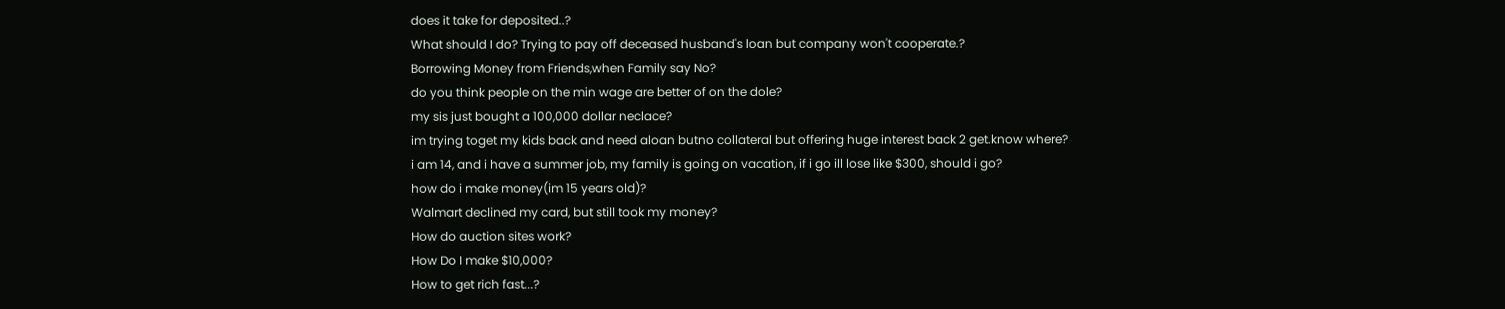does it take for deposited..?
What should I do? Trying to pay off deceased husband's loan but company won't cooperate.?
Borrowing Money from Friends,when Family say No?
do you think people on the min wage are better of on the dole?
my sis just bought a 100,000 dollar neclace?
im trying toget my kids back and need aloan butno collateral but offering huge interest back 2 get.know where?
i am 14, and i have a summer job, my family is going on vacation, if i go ill lose like $300, should i go?
how do i make money(im 15 years old)?
Walmart declined my card, but still took my money?
How do auction sites work?
How Do I make $10,000?
How to get rich fast...?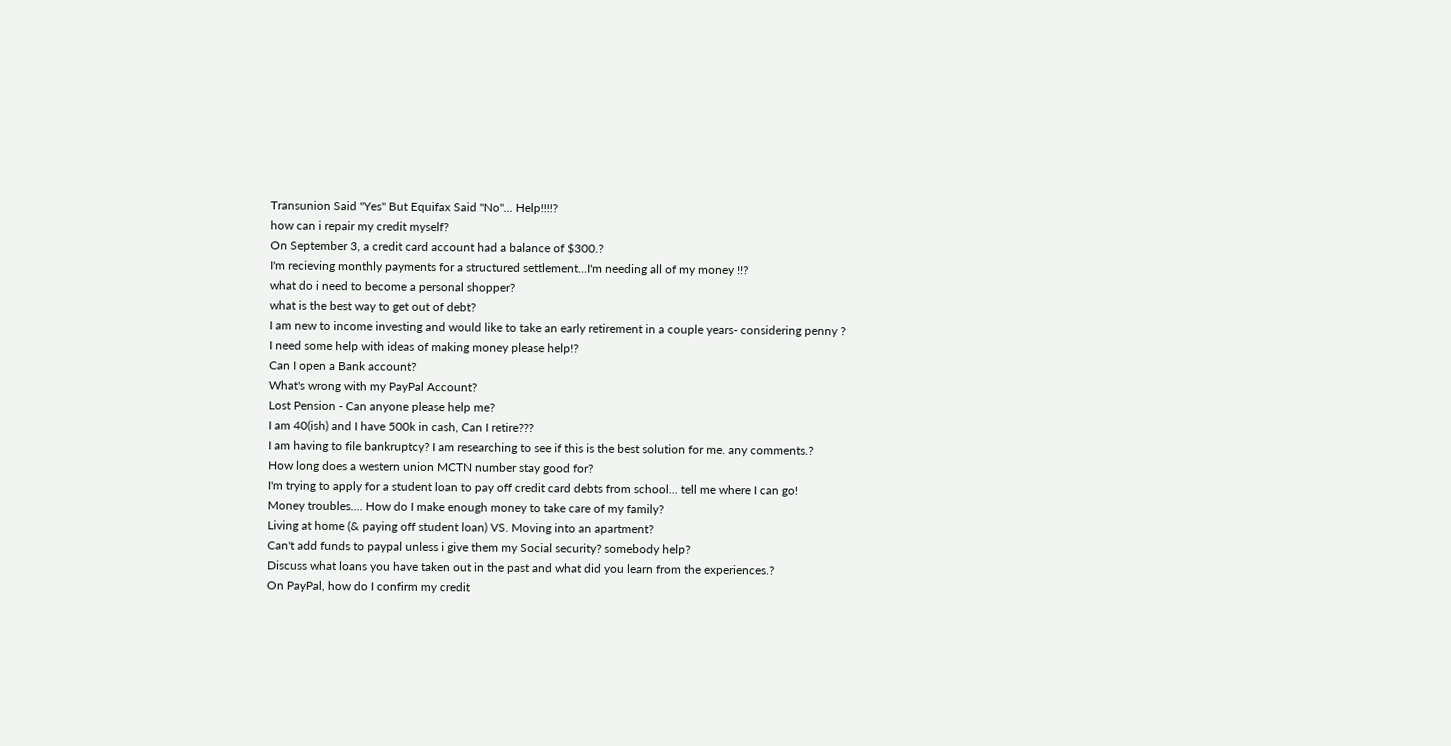Transunion Said "Yes" But Equifax Said "No"... Help!!!!?
how can i repair my credit myself?
On September 3, a credit card account had a balance of $300.?
I'm recieving monthly payments for a structured settlement...I'm needing all of my money !!?
what do i need to become a personal shopper?
what is the best way to get out of debt?
I am new to income investing and would like to take an early retirement in a couple years- considering penny ?
I need some help with ideas of making money please help!?
Can I open a Bank account?
What's wrong with my PayPal Account?
Lost Pension - Can anyone please help me?
I am 40(ish) and I have 500k in cash, Can I retire???
I am having to file bankruptcy? I am researching to see if this is the best solution for me. any comments.?
How long does a western union MCTN number stay good for?
I'm trying to apply for a student loan to pay off credit card debts from school... tell me where I can go!
Money troubles.... How do I make enough money to take care of my family?
Living at home (& paying off student loan) VS. Moving into an apartment?
Can't add funds to paypal unless i give them my Social security? somebody help?
Discuss what loans you have taken out in the past and what did you learn from the experiences.?
On PayPal, how do I confirm my credit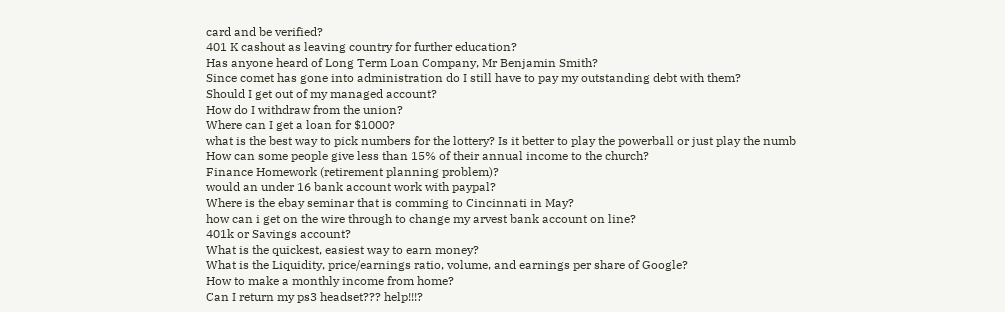card and be verified?
401 K cashout as leaving country for further education?
Has anyone heard of Long Term Loan Company, Mr Benjamin Smith?
Since comet has gone into administration do I still have to pay my outstanding debt with them?
Should I get out of my managed account?
How do I withdraw from the union?
Where can I get a loan for $1000?
what is the best way to pick numbers for the lottery? Is it better to play the powerball or just play the numb
How can some people give less than 15% of their annual income to the church?
Finance Homework (retirement planning problem)?
would an under 16 bank account work with paypal?
Where is the ebay seminar that is comming to Cincinnati in May?
how can i get on the wire through to change my arvest bank account on line?
401k or Savings account?
What is the quickest, easiest way to earn money?
What is the Liquidity, price/earnings ratio, volume, and earnings per share of Google?
How to make a monthly income from home?
Can I return my ps3 headset??? help!!!?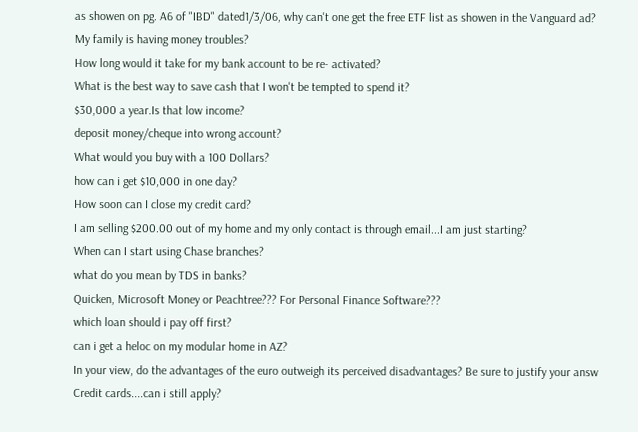as showen on pg. A6 of "IBD" dated1/3/06, why can't one get the free ETF list as showen in the Vanguard ad?
My family is having money troubles?
How long would it take for my bank account to be re- activated?
What is the best way to save cash that I won't be tempted to spend it?
$30,000 a year.Is that low income?
deposit money/cheque into wrong account?
What would you buy with a 100 Dollars?
how can i get $10,000 in one day?
How soon can I close my credit card?
I am selling $200.00 out of my home and my only contact is through email...I am just starting?
When can I start using Chase branches?
what do you mean by TDS in banks?
Quicken, Microsoft Money or Peachtree??? For Personal Finance Software???
which loan should i pay off first?
can i get a heloc on my modular home in AZ?
In your view, do the advantages of the euro outweigh its perceived disadvantages? Be sure to justify your answ
Credit cards....can i still apply?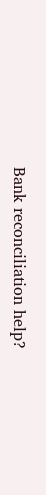Bank reconciliation help?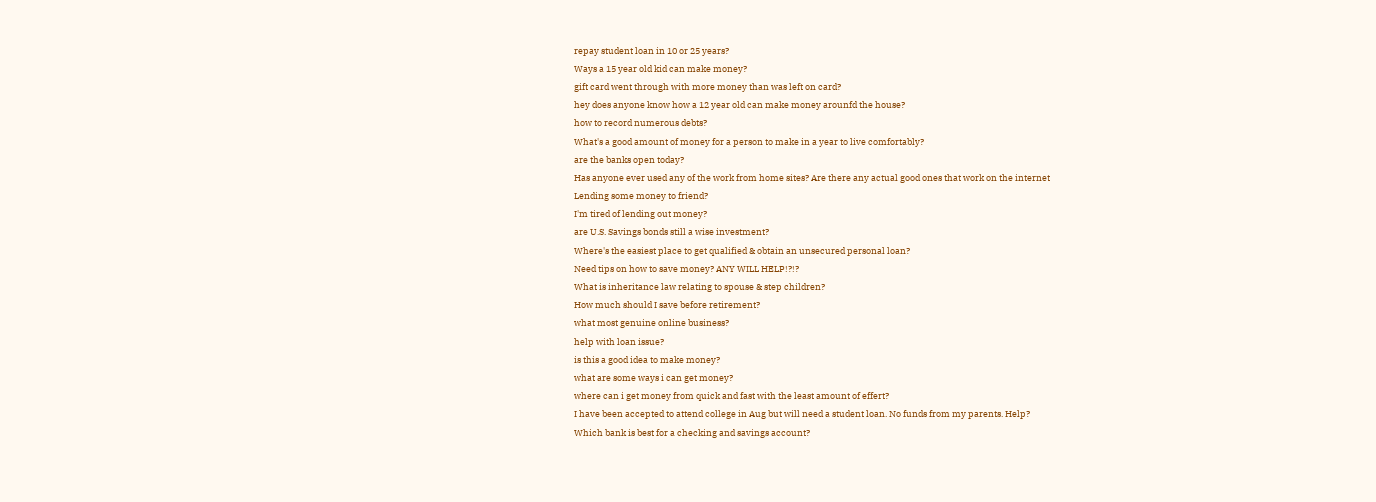repay student loan in 10 or 25 years?
Ways a 15 year old kid can make money?
gift card went through with more money than was left on card?
hey does anyone know how a 12 year old can make money arounfd the house?
how to record numerous debts?
What's a good amount of money for a person to make in a year to live comfortably?
are the banks open today?
Has anyone ever used any of the work from home sites? Are there any actual good ones that work on the internet
Lending some money to friend?
I'm tired of lending out money?
are U.S. Savings bonds still a wise investment?
Where's the easiest place to get qualified & obtain an unsecured personal loan?
Need tips on how to save money? ANY WILL HELP!?!?
What is inheritance law relating to spouse & step children?
How much should I save before retirement?
what most genuine online business?
help with loan issue?
is this a good idea to make money?
what are some ways i can get money?
where can i get money from quick and fast with the least amount of effert?
I have been accepted to attend college in Aug but will need a student loan. No funds from my parents. Help?
Which bank is best for a checking and savings account?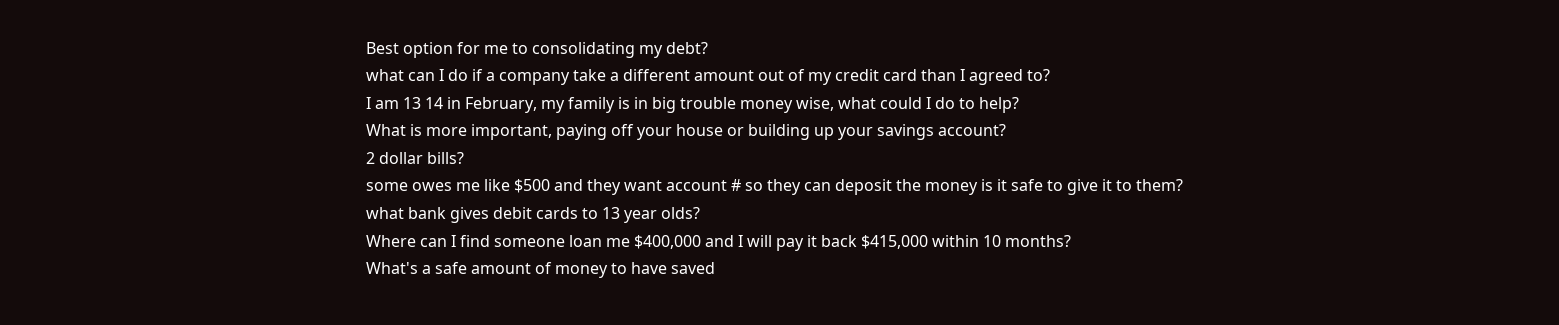Best option for me to consolidating my debt?
what can I do if a company take a different amount out of my credit card than I agreed to?
I am 13 14 in February, my family is in big trouble money wise, what could I do to help?
What is more important, paying off your house or building up your savings account?
2 dollar bills?
some owes me like $500 and they want account # so they can deposit the money is it safe to give it to them?
what bank gives debit cards to 13 year olds?
Where can I find someone loan me $400,000 and I will pay it back $415,000 within 10 months?
What's a safe amount of money to have saved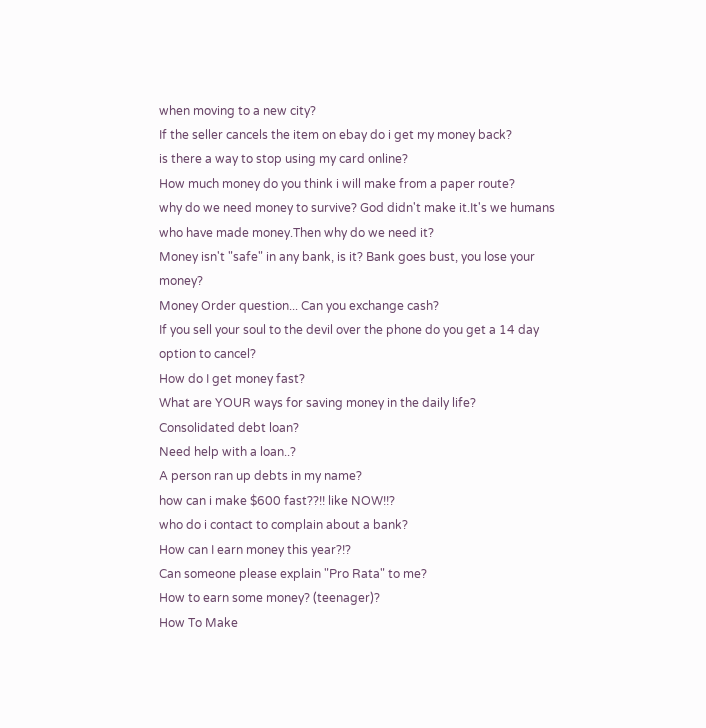when moving to a new city?
If the seller cancels the item on ebay do i get my money back?
is there a way to stop using my card online?
How much money do you think i will make from a paper route?
why do we need money to survive? God didn't make it.It's we humans who have made money.Then why do we need it?
Money isn't "safe" in any bank, is it? Bank goes bust, you lose your money?
Money Order question... Can you exchange cash?
If you sell your soul to the devil over the phone do you get a 14 day option to cancel?
How do I get money fast?
What are YOUR ways for saving money in the daily life?
Consolidated debt loan?
Need help with a loan..?
A person ran up debts in my name?
how can i make $600 fast??!! like NOW!!?
who do i contact to complain about a bank?
How can I earn money this year?!?
Can someone please explain "Pro Rata" to me?
How to earn some money? (teenager)?
How To Make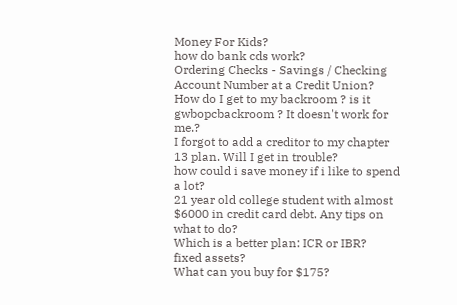Money For Kids?
how do bank cds work?
Ordering Checks - Savings / Checking Account Number at a Credit Union?
How do I get to my backroom ? is it gwbopcbackroom ? It doesn't work for me.?
I forgot to add a creditor to my chapter 13 plan. Will I get in trouble?
how could i save money if i like to spend a lot?
21 year old college student with almost $6000 in credit card debt. Any tips on what to do?
Which is a better plan: ICR or IBR?
fixed assets?
What can you buy for $175?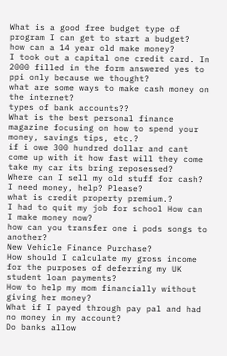What is a good free budget type of program I can get to start a budget?
how can a 14 year old make money?
I took out a capital one credit card. In 2000 filled in the form answered yes to ppi only because we thought?
what are some ways to make cash money on the internet?
types of bank accounts??
What is the best personal finance magazine focusing on how to spend your money, savings tips, etc.?
if i owe 300 hundred dollar and cant come up with it how fast will they come take my car its bring reposessed?
Where can I sell my old stuff for cash?
I need money, help? Please?
what is credit property premium.?
I had to quit my job for school How can I make money now?
how can you transfer one i pods songs to another?
New Vehicle Finance Purchase?
How should I calculate my gross income for the purposes of deferring my UK student loan payments?
How to help my mom financially without giving her money?
What if I payed through pay pal and had no money in my account?
Do banks allow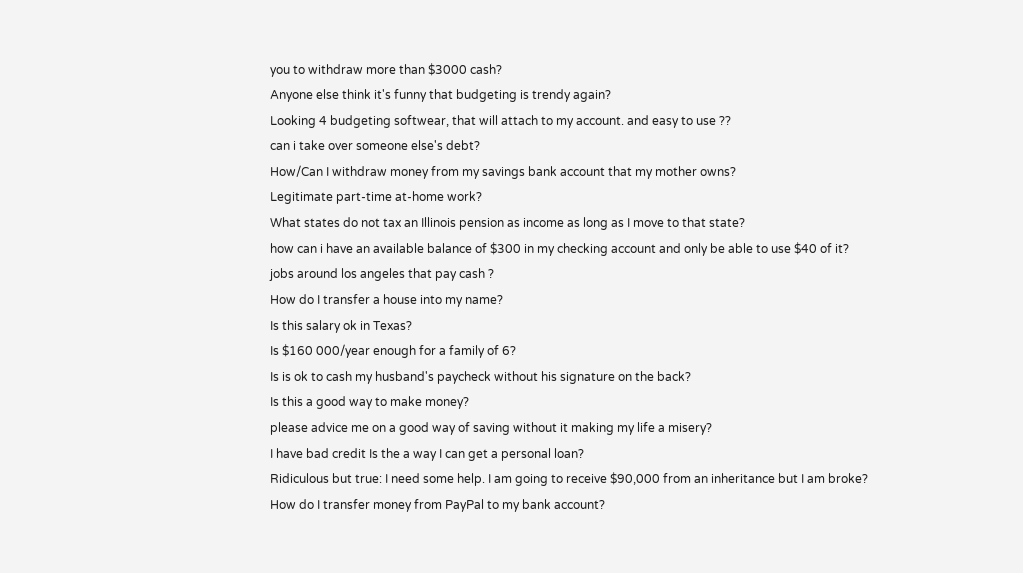you to withdraw more than $3000 cash?
Anyone else think it's funny that budgeting is trendy again?
Looking 4 budgeting softwear, that will attach to my account. and easy to use ??
can i take over someone else's debt?
How/Can I withdraw money from my savings bank account that my mother owns?
Legitimate part-time at-home work?
What states do not tax an Illinois pension as income as long as I move to that state?
how can i have an available balance of $300 in my checking account and only be able to use $40 of it?
jobs around los angeles that pay cash ?
How do I transfer a house into my name?
Is this salary ok in Texas?
Is $160 000/year enough for a family of 6?
Is is ok to cash my husband's paycheck without his signature on the back?
Is this a good way to make money?
please advice me on a good way of saving without it making my life a misery?
I have bad credit Is the a way I can get a personal loan?
Ridiculous but true: I need some help. I am going to receive $90,000 from an inheritance but I am broke?
How do I transfer money from PayPal to my bank account?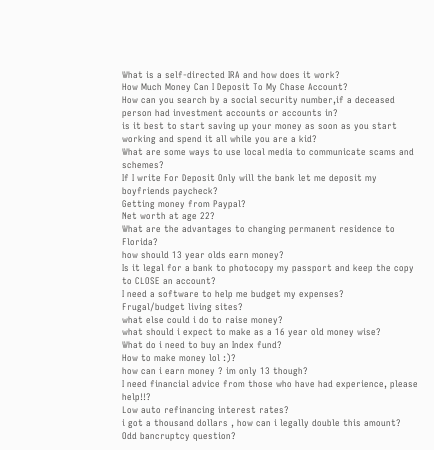What is a self-directed IRA and how does it work?
How Much Money Can I Deposit To My Chase Account?
How can you search by a social security number,if a deceased person had investment accounts or accounts in?
is it best to start saving up your money as soon as you start working and spend it all while you are a kid?
What are some ways to use local media to communicate scams and schemes?
If I write For Deposit Only will the bank let me deposit my boyfriends paycheck?
Getting money from Paypal?
Net worth at age 22?
What are the advantages to changing permanent residence to Florida?
how should 13 year olds earn money?
Is it legal for a bank to photocopy my passport and keep the copy to CLOSE an account?
I need a software to help me budget my expenses?
Frugal/budget living sites?
what else could i do to raise money?
what should i expect to make as a 16 year old money wise?
What do i need to buy an Index fund?
How to make money lol :)?
how can i earn money ? im only 13 though?
I need financial advice from those who have had experience, please help!!?
Low auto refinancing interest rates?
i got a thousand dollars , how can i legally double this amount?
Odd bancruptcy question?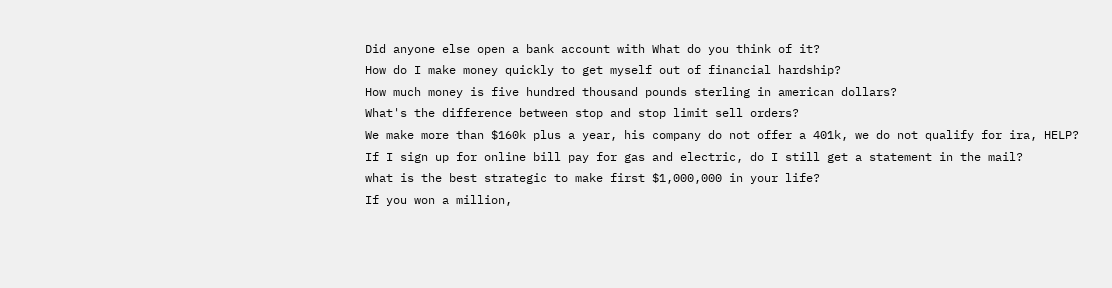Did anyone else open a bank account with What do you think of it?
How do I make money quickly to get myself out of financial hardship?
How much money is five hundred thousand pounds sterling in american dollars?
What's the difference between stop and stop limit sell orders?
We make more than $160k plus a year, his company do not offer a 401k, we do not qualify for ira, HELP?
If I sign up for online bill pay for gas and electric, do I still get a statement in the mail?
what is the best strategic to make first $1,000,000 in your life?
If you won a million,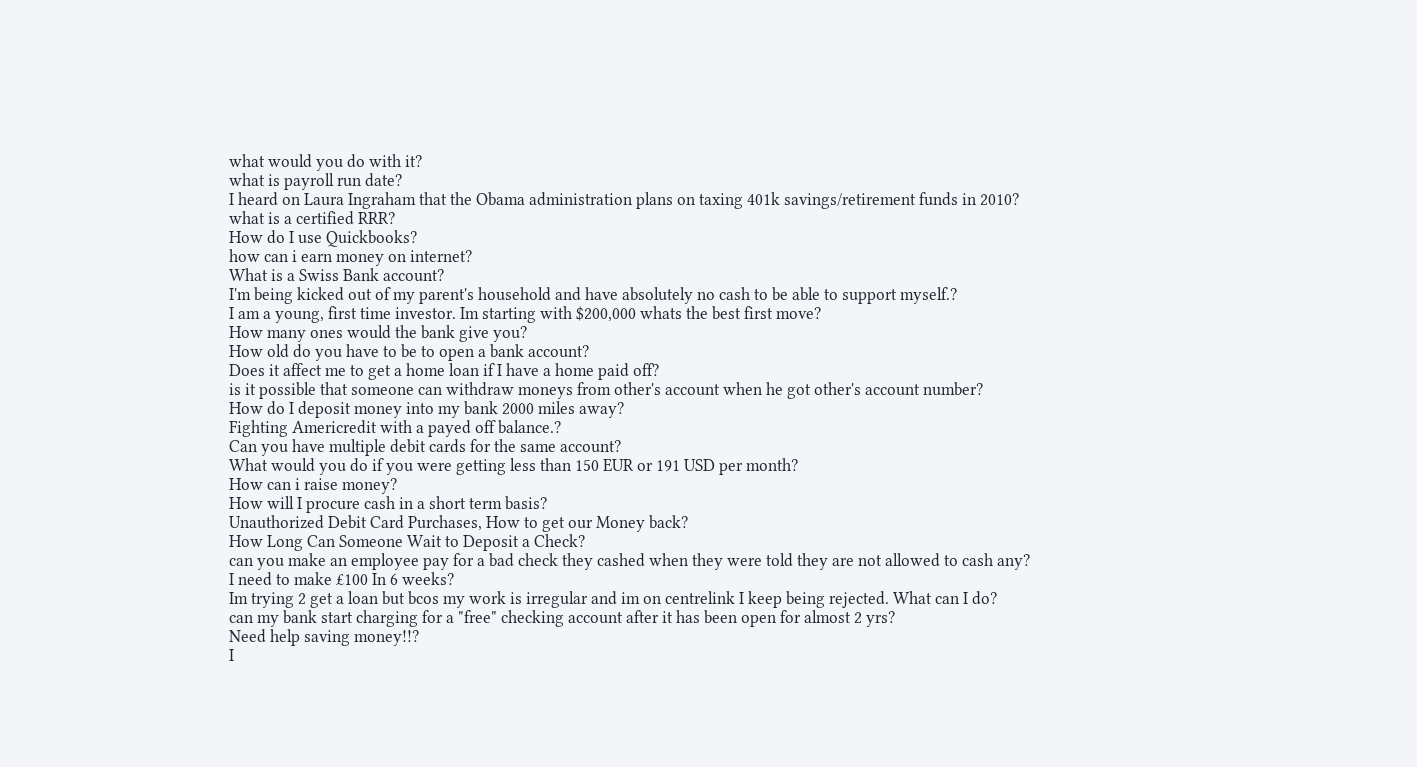what would you do with it?
what is payroll run date?
I heard on Laura Ingraham that the Obama administration plans on taxing 401k savings/retirement funds in 2010?
what is a certified RRR?
How do I use Quickbooks?
how can i earn money on internet?
What is a Swiss Bank account?
I'm being kicked out of my parent's household and have absolutely no cash to be able to support myself.?
I am a young, first time investor. Im starting with $200,000 whats the best first move?
How many ones would the bank give you?
How old do you have to be to open a bank account?
Does it affect me to get a home loan if I have a home paid off?
is it possible that someone can withdraw moneys from other's account when he got other's account number?
How do I deposit money into my bank 2000 miles away?
Fighting Americredit with a payed off balance.?
Can you have multiple debit cards for the same account?
What would you do if you were getting less than 150 EUR or 191 USD per month?
How can i raise money?
How will I procure cash in a short term basis?
Unauthorized Debit Card Purchases, How to get our Money back?
How Long Can Someone Wait to Deposit a Check?
can you make an employee pay for a bad check they cashed when they were told they are not allowed to cash any?
I need to make £100 In 6 weeks?
Im trying 2 get a loan but bcos my work is irregular and im on centrelink I keep being rejected. What can I do?
can my bank start charging for a "free" checking account after it has been open for almost 2 yrs?
Need help saving money!!?
I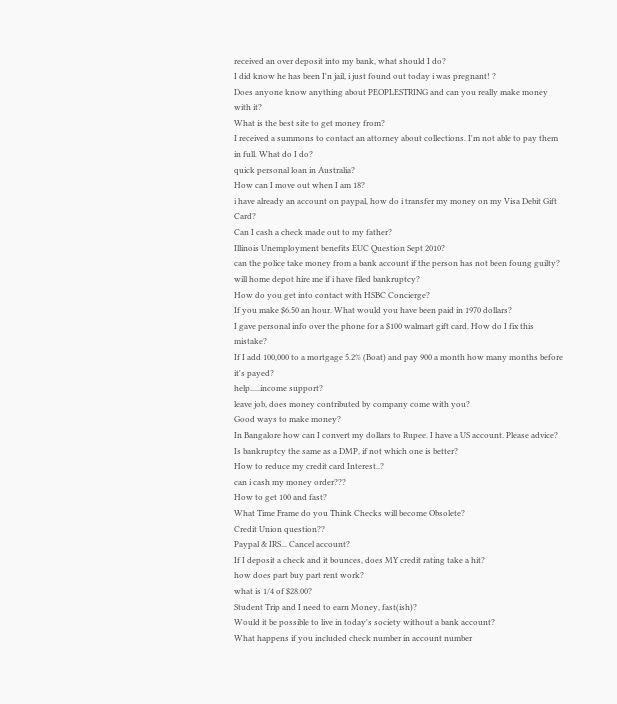received an over deposit into my bank, what should I do?
I did know he has been I'n jail, i just found out today i was pregnant! ?
Does anyone know anything about PEOPLESTRING and can you really make money with it?
What is the best site to get money from?
I received a summons to contact an attorney about collections. I'm not able to pay them in full. What do I do?
quick personal loan in Australia?
How can I move out when I am 18?
i have already an account on paypal, how do i transfer my money on my Visa Debit Gift Card?
Can I cash a check made out to my father?
Illinois Unemployment benefits EUC Question Sept 2010?
can the police take money from a bank account if the person has not been foung guilty?
will home depot hire me if i have filed bankruptcy?
How do you get into contact with HSBC Concierge?
If you make $6.50 an hour. What would you have been paid in 1970 dollars?
I gave personal info over the phone for a $100 walmart gift card. How do I fix this mistake?
If I add 100,000 to a mortgage 5.2% (Boat) and pay 900 a month how many months before it's payed?
help.....income support?
leave job, does money contributed by company come with you?
Good ways to make money?
In Bangalore how can I convert my dollars to Rupee. I have a US account. Please advice?
Is bankruptcy the same as a DMP, if not which one is better?
How to reduce my credit card Interest..?
can i cash my money order???
How to get 100 and fast?
What Time Frame do you Think Checks will become Obsolete?
Credit Union question??
Paypal & IRS... Cancel account?
If I deposit a check and it bounces, does MY credit rating take a hit?
how does part buy part rent work?
what is 1/4 of $28.00?
Student Trip and I need to earn Money, fast(ish)?
Would it be possible to live in today's society without a bank account?
What happens if you included check number in account number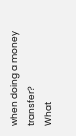when doing a money transfer?
What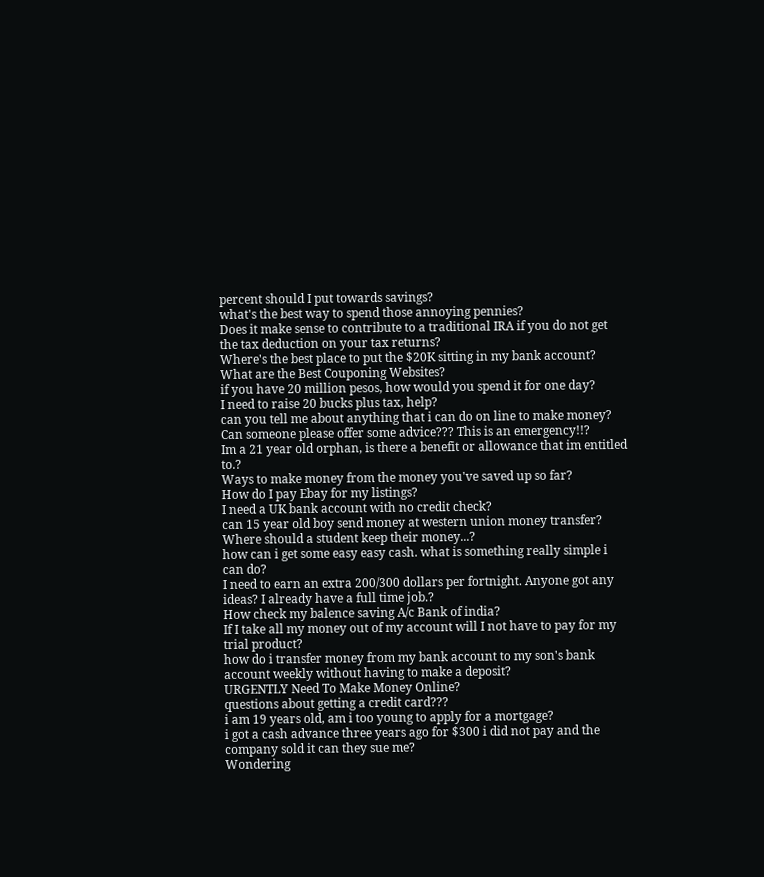percent should I put towards savings?
what's the best way to spend those annoying pennies?
Does it make sense to contribute to a traditional IRA if you do not get the tax deduction on your tax returns?
Where's the best place to put the $20K sitting in my bank account?
What are the Best Couponing Websites?
if you have 20 million pesos, how would you spend it for one day?
I need to raise 20 bucks plus tax, help?
can you tell me about anything that i can do on line to make money?
Can someone please offer some advice??? This is an emergency!!?
Im a 21 year old orphan, is there a benefit or allowance that im entitled to.?
Ways to make money from the money you've saved up so far?
How do I pay Ebay for my listings?
I need a UK bank account with no credit check?
can 15 year old boy send money at western union money transfer?
Where should a student keep their money...?
how can i get some easy easy cash. what is something really simple i can do?
I need to earn an extra 200/300 dollars per fortnight. Anyone got any ideas? I already have a full time job.?
How check my balence saving A/c Bank of india?
If I take all my money out of my account will I not have to pay for my trial product?
how do i transfer money from my bank account to my son's bank account weekly without having to make a deposit?
URGENTLY Need To Make Money Online?
questions about getting a credit card???
i am 19 years old, am i too young to apply for a mortgage?
i got a cash advance three years ago for $300 i did not pay and the company sold it can they sue me?
Wondering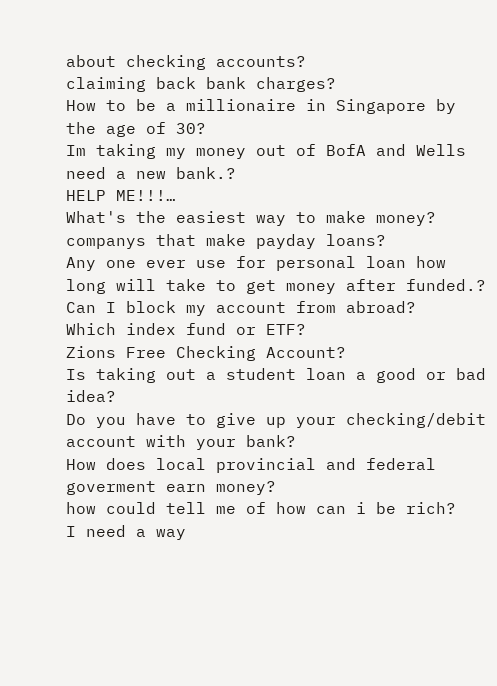about checking accounts?
claiming back bank charges?
How to be a millionaire in Singapore by the age of 30?
Im taking my money out of BofA and Wells need a new bank.?
HELP ME!!!…
What's the easiest way to make money?
companys that make payday loans?
Any one ever use for personal loan how long will take to get money after funded.?
Can I block my account from abroad?
Which index fund or ETF?
Zions Free Checking Account?
Is taking out a student loan a good or bad idea?
Do you have to give up your checking/debit account with your bank?
How does local provincial and federal goverment earn money?
how could tell me of how can i be rich?
I need a way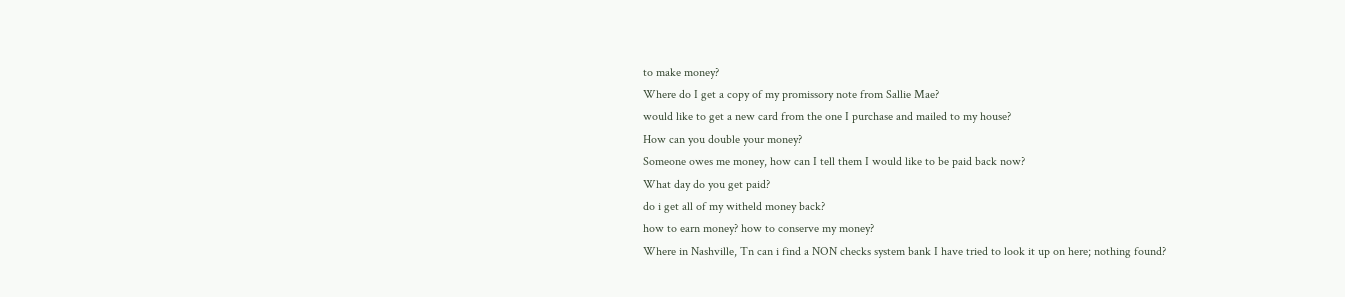to make money?
Where do I get a copy of my promissory note from Sallie Mae?
would like to get a new card from the one I purchase and mailed to my house?
How can you double your money?
Someone owes me money, how can I tell them I would like to be paid back now?
What day do you get paid?
do i get all of my witheld money back?
how to earn money? how to conserve my money?
Where in Nashville, Tn can i find a NON checks system bank I have tried to look it up on here; nothing found?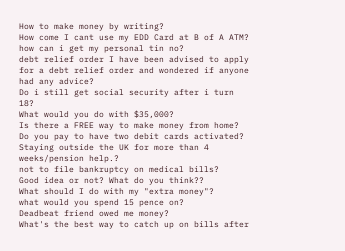How to make money by writing?
How come I cant use my EDD Card at B of A ATM?
how can i get my personal tin no?
debt relief order I have been advised to apply for a debt relief order and wondered if anyone had any advice?
Do i still get social security after i turn 18?
What would you do with $35,000?
Is there a FREE way to make money from home?
Do you pay to have two debit cards activated?
Staying outside the UK for more than 4 weeks/pension help.?
not to file bankruptcy on medical bills?
Good idea or not? What do you think??
What should I do with my "extra money"?
what would you spend 15 pence on?
Deadbeat friend owed me money?
What's the best way to catch up on bills after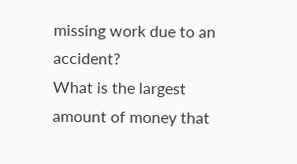missing work due to an accident?
What is the largest amount of money that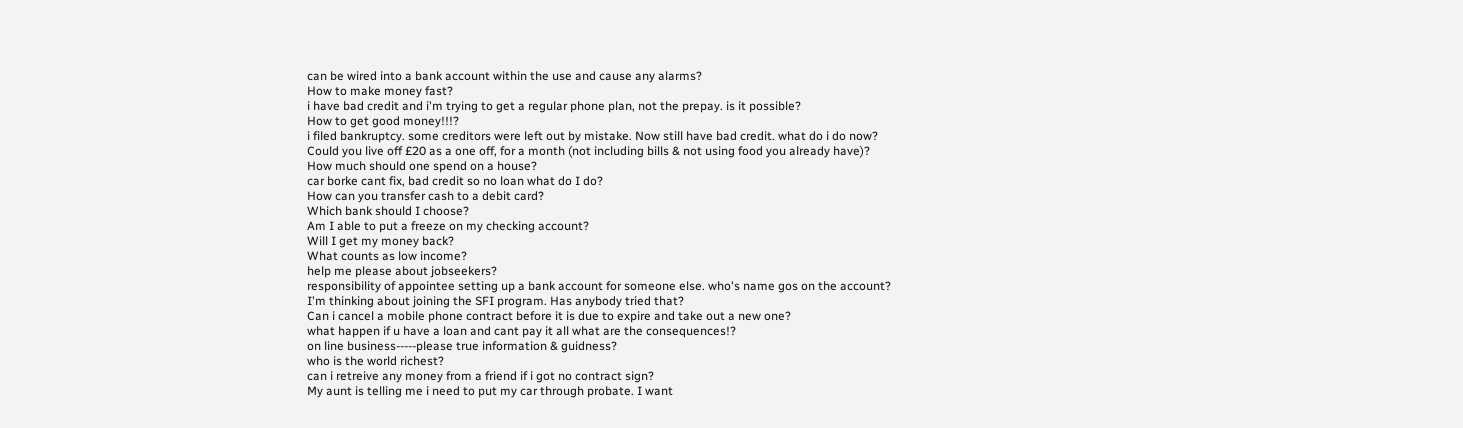can be wired into a bank account within the use and cause any alarms?
How to make money fast?
i have bad credit and i'm trying to get a regular phone plan, not the prepay. is it possible?
How to get good money!!!?
i filed bankruptcy. some creditors were left out by mistake. Now still have bad credit. what do i do now?
Could you live off £20 as a one off, for a month (not including bills & not using food you already have)?
How much should one spend on a house?
car borke cant fix, bad credit so no loan what do I do?
How can you transfer cash to a debit card?
Which bank should I choose?
Am I able to put a freeze on my checking account?
Will I get my money back?
What counts as low income?
help me please about jobseekers?
responsibility of appointee setting up a bank account for someone else. who's name gos on the account?
I'm thinking about joining the SFI program. Has anybody tried that?
Can i cancel a mobile phone contract before it is due to expire and take out a new one?
what happen if u have a loan and cant pay it all what are the consequences!?
on line business-----please true information & guidness?
who is the world richest?
can i retreive any money from a friend if i got no contract sign?
My aunt is telling me i need to put my car through probate. I want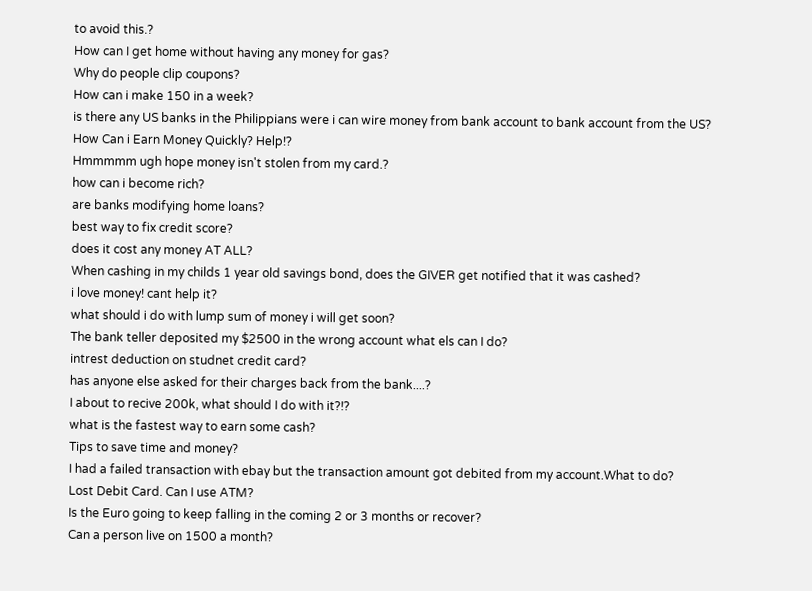to avoid this.?
How can I get home without having any money for gas?
Why do people clip coupons?
How can i make 150 in a week?
is there any US banks in the Philippians were i can wire money from bank account to bank account from the US?
How Can i Earn Money Quickly? Help!?
Hmmmmm ugh hope money isn't stolen from my card.?
how can i become rich?
are banks modifying home loans?
best way to fix credit score?
does it cost any money AT ALL?
When cashing in my childs 1 year old savings bond, does the GIVER get notified that it was cashed?
i love money! cant help it?
what should i do with lump sum of money i will get soon?
The bank teller deposited my $2500 in the wrong account what els can I do?
intrest deduction on studnet credit card?
has anyone else asked for their charges back from the bank....?
I about to recive 200k, what should I do with it?!?
what is the fastest way to earn some cash?
Tips to save time and money?
I had a failed transaction with ebay but the transaction amount got debited from my account.What to do?
Lost Debit Card. Can I use ATM?
Is the Euro going to keep falling in the coming 2 or 3 months or recover?
Can a person live on 1500 a month?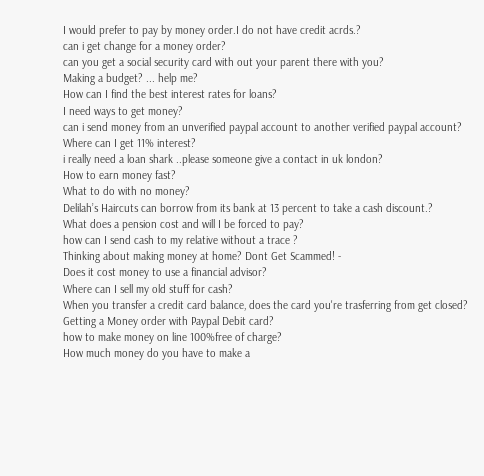I would prefer to pay by money order.I do not have credit acrds.?
can i get change for a money order?
can you get a social security card with out your parent there with you?
Making a budget? ... help me?
How can I find the best interest rates for loans?
I need ways to get money?
can i send money from an unverified paypal account to another verified paypal account?
Where can I get 11% interest?
i really need a loan shark ..please someone give a contact in uk london?
How to earn money fast?
What to do with no money?
Delilah’s Haircuts can borrow from its bank at 13 percent to take a cash discount.?
What does a pension cost and will I be forced to pay?
how can I send cash to my relative without a trace ?
Thinking about making money at home? Dont Get Scammed! -
Does it cost money to use a financial advisor?
Where can I sell my old stuff for cash?
When you transfer a credit card balance, does the card you're trasferring from get closed?
Getting a Money order with Paypal Debit card?
how to make money on line 100%free of charge?
How much money do you have to make a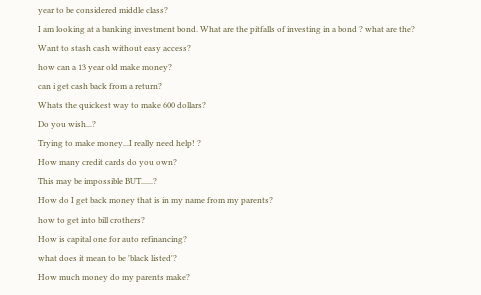year to be considered middle class?
I am looking at a banking investment bond. What are the pitfalls of investing in a bond ? what are the?
Want to stash cash without easy access?
how can a 13 year old make money?
can i get cash back from a return?
Whats the quickest way to make 600 dollars?
Do you wish...?
Trying to make money...I really need help! ?
How many credit cards do you own?
This may be impossible BUT......?
How do I get back money that is in my name from my parents?
how to get into bill crothers?
How is capital one for auto refinancing?
what does it mean to be 'black listed'?
How much money do my parents make?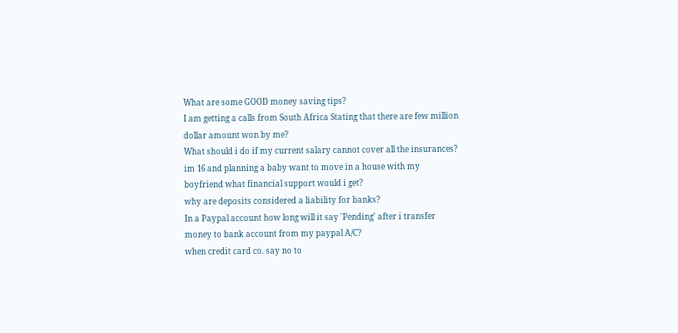What are some GOOD money saving tips?
I am getting a calls from South Africa Stating that there are few million dollar amount won by me?
What should i do if my current salary cannot cover all the insurances?
im 16 and planning a baby want to move in a house with my boyfriend what financial support would i get?
why are deposits considered a liability for banks?
In a Paypal account how long will it say 'Pending' after i transfer money to bank account from my paypal A/C?
when credit card co. say no to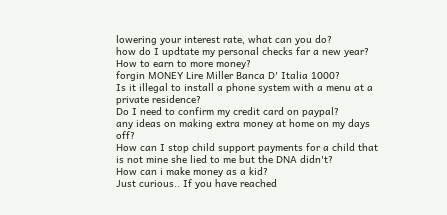lowering your interest rate, what can you do?
how do I updtate my personal checks far a new year?
How to earn to more money?
forgin MONEY Lire Miller Banca D' Italia 1000?
Is it illegal to install a phone system with a menu at a private residence?
Do I need to confirm my credit card on paypal?
any ideas on making extra money at home on my days off?
How can I stop child support payments for a child that is not mine she lied to me but the DNA didn't?
How can i make money as a kid?
Just curious.. If you have reached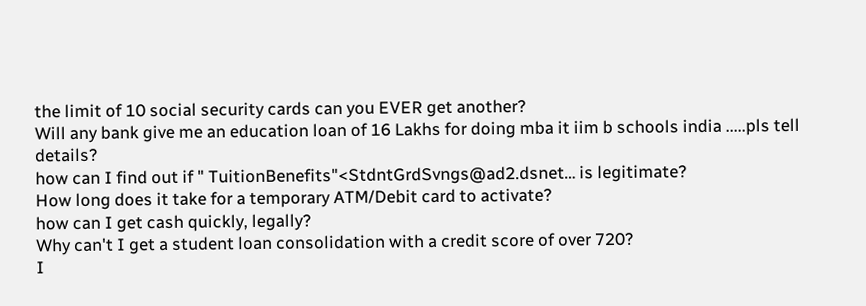the limit of 10 social security cards can you EVER get another?
Will any bank give me an education loan of 16 Lakhs for doing mba it iim b schools india .....pls tell details?
how can I find out if " TuitionBenefits"<StdntGrdSvngs@ad2.dsnet… is legitimate?
How long does it take for a temporary ATM/Debit card to activate?
how can I get cash quickly, legally?
Why can't I get a student loan consolidation with a credit score of over 720?
I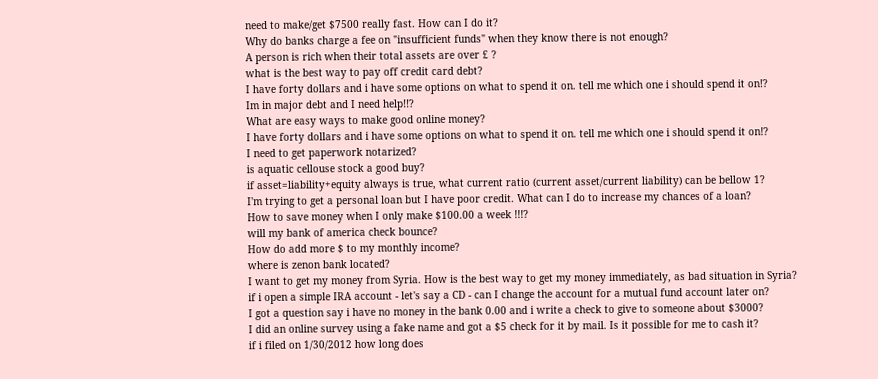need to make/get $7500 really fast. How can I do it?
Why do banks charge a fee on "insufficient funds" when they know there is not enough?
A person is rich when their total assets are over £ ?
what is the best way to pay off credit card debt?
I have forty dollars and i have some options on what to spend it on. tell me which one i should spend it on!?
Im in major debt and I need help!!?
What are easy ways to make good online money?
I have forty dollars and i have some options on what to spend it on. tell me which one i should spend it on!?
I need to get paperwork notarized?
is aquatic cellouse stock a good buy?
if asset=liability+equity always is true, what current ratio (current asset/current liability) can be bellow 1?
I'm trying to get a personal loan but I have poor credit. What can I do to increase my chances of a loan?
How to save money when I only make $100.00 a week !!!?
will my bank of america check bounce?
How do add more $ to my monthly income?
where is zenon bank located?
I want to get my money from Syria. How is the best way to get my money immediately, as bad situation in Syria?
if i open a simple IRA account - let's say a CD - can I change the account for a mutual fund account later on?
I got a question say i have no money in the bank 0.00 and i write a check to give to someone about $3000?
I did an online survey using a fake name and got a $5 check for it by mail. Is it possible for me to cash it?
if i filed on 1/30/2012 how long does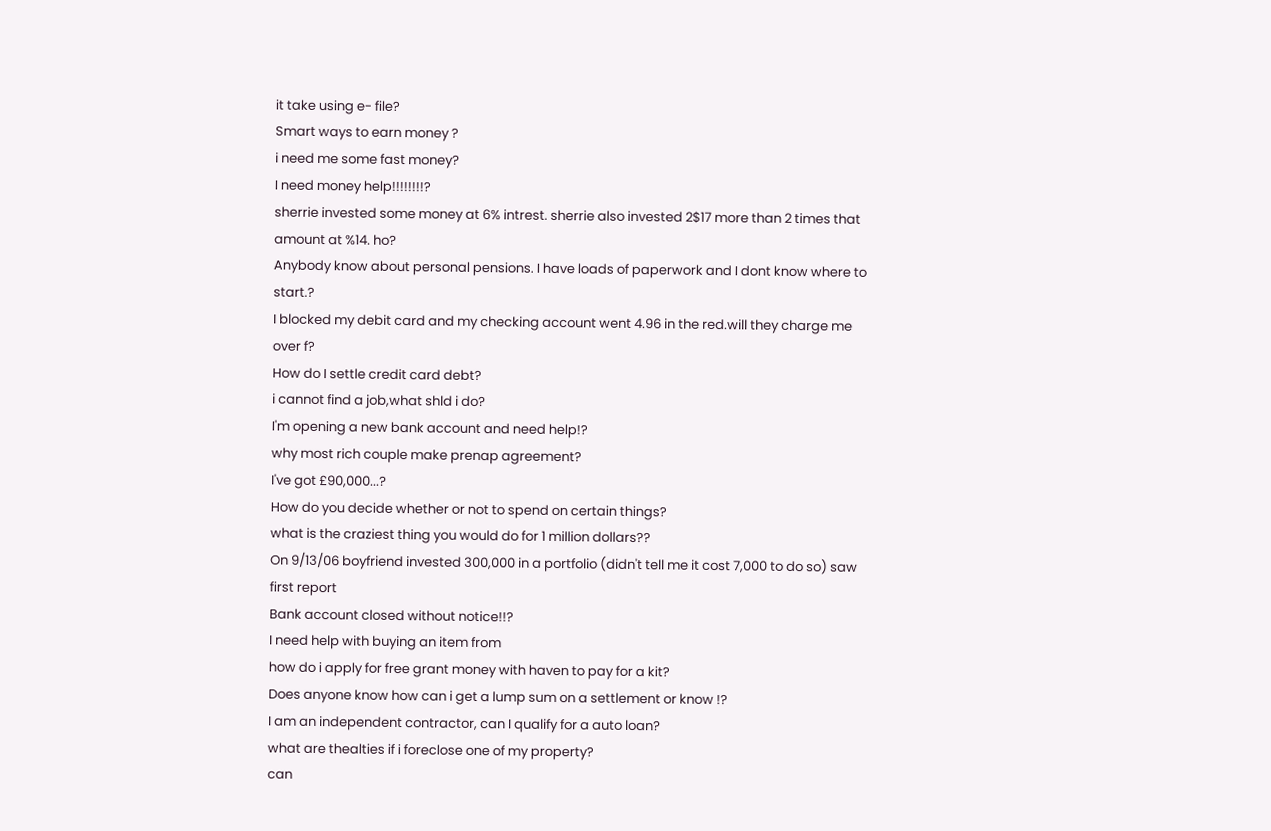it take using e- file?
Smart ways to earn money ?
i need me some fast money?
I need money help!!!!!!!!?
sherrie invested some money at 6% intrest. sherrie also invested 2$17 more than 2 times that amount at %14. ho?
Anybody know about personal pensions. I have loads of paperwork and I dont know where to start.?
I blocked my debit card and my checking account went 4.96 in the red.will they charge me over f?
How do I settle credit card debt?
i cannot find a job,what shld i do?
I'm opening a new bank account and need help!?
why most rich couple make prenap agreement?
I've got £90,000...?
How do you decide whether or not to spend on certain things?
what is the craziest thing you would do for 1 million dollars??
On 9/13/06 boyfriend invested 300,000 in a portfolio (didn't tell me it cost 7,000 to do so) saw first report
Bank account closed without notice!!?
I need help with buying an item from
how do i apply for free grant money with haven to pay for a kit?
Does anyone know how can i get a lump sum on a settlement or know !?
I am an independent contractor, can I qualify for a auto loan?
what are thealties if i foreclose one of my property?
can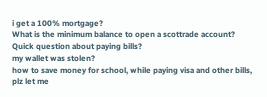i get a 100% mortgage?
What is the minimum balance to open a scottrade account?
Quick question about paying bills?
my wallet was stolen?
how to save money for school, while paying visa and other bills, plz let me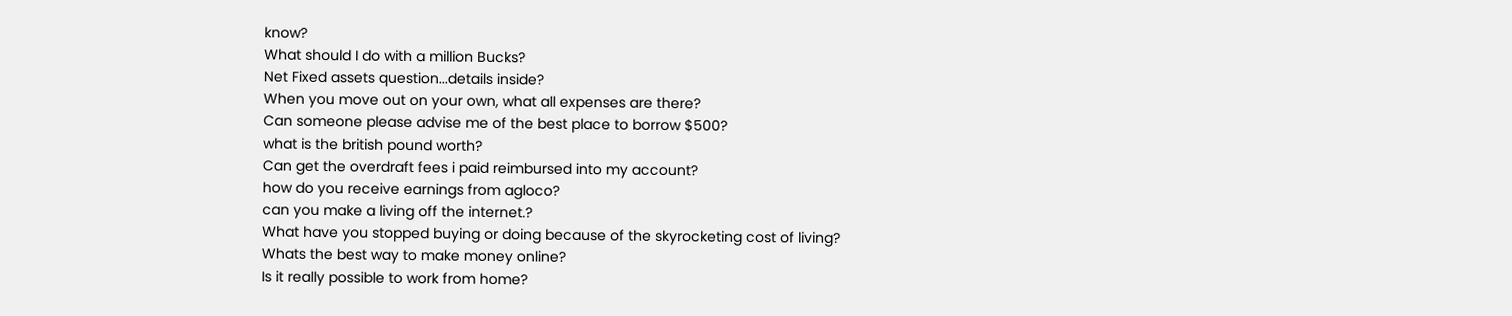know?
What should I do with a million Bucks?
Net Fixed assets question...details inside?
When you move out on your own, what all expenses are there?
Can someone please advise me of the best place to borrow $500?
what is the british pound worth?
Can get the overdraft fees i paid reimbursed into my account?
how do you receive earnings from agloco?
can you make a living off the internet.?
What have you stopped buying or doing because of the skyrocketing cost of living?
Whats the best way to make money online?
Is it really possible to work from home?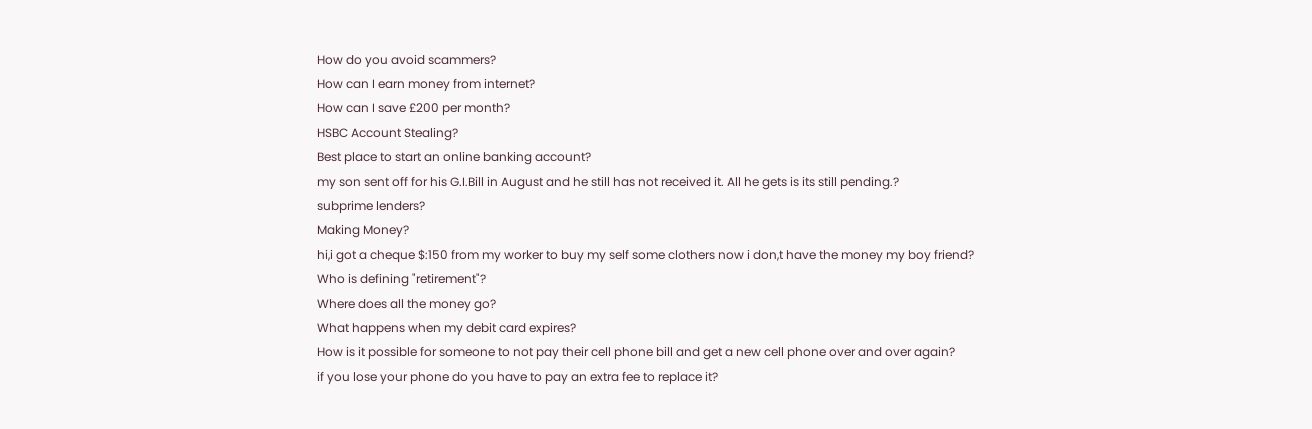How do you avoid scammers?
How can I earn money from internet?
How can I save £200 per month?
HSBC Account Stealing?
Best place to start an online banking account?
my son sent off for his G.I.Bill in August and he still has not received it. All he gets is its still pending.?
subprime lenders?
Making Money?
hi,i got a cheque $:150 from my worker to buy my self some clothers now i don,t have the money my boy friend?
Who is defining "retirement"?
Where does all the money go?
What happens when my debit card expires?
How is it possible for someone to not pay their cell phone bill and get a new cell phone over and over again?
if you lose your phone do you have to pay an extra fee to replace it?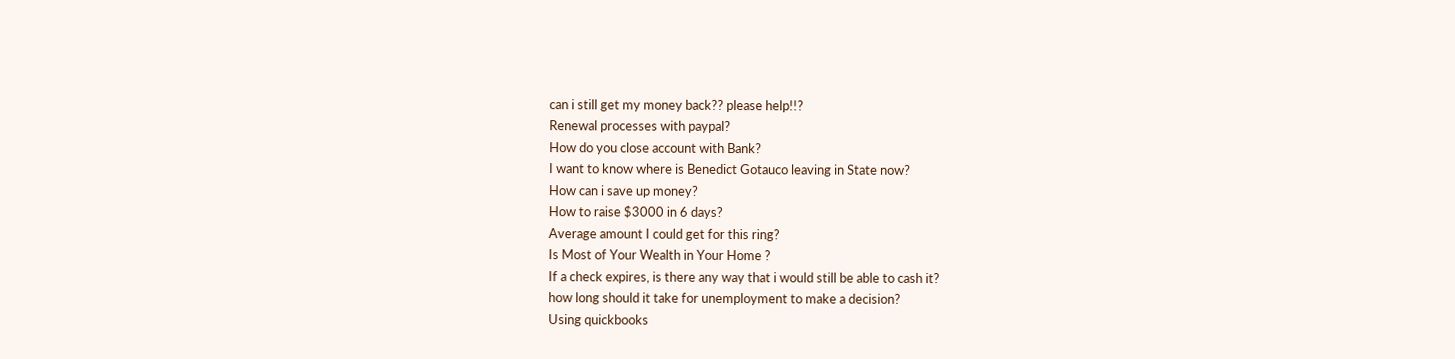can i still get my money back?? please help!!?
Renewal processes with paypal?
How do you close account with Bank?
I want to know where is Benedict Gotauco leaving in State now?
How can i save up money?
How to raise $3000 in 6 days?
Average amount I could get for this ring?
Is Most of Your Wealth in Your Home ?
If a check expires, is there any way that i would still be able to cash it?
how long should it take for unemployment to make a decision?
Using quickbooks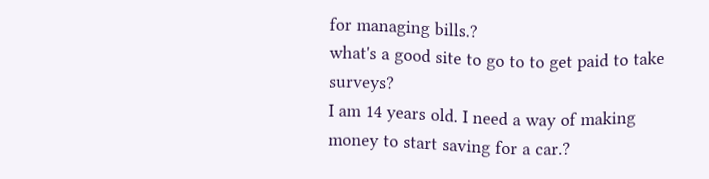for managing bills.?
what's a good site to go to to get paid to take surveys?
I am 14 years old. I need a way of making money to start saving for a car.?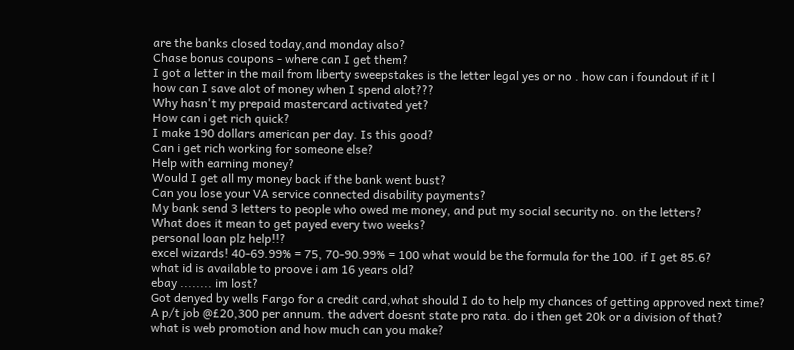are the banks closed today,and monday also?
Chase bonus coupons - where can I get them?
I got a letter in the mail from liberty sweepstakes is the letter legal yes or no . how can i foundout if it l
how can I save alot of money when I spend alot???
Why hasn't my prepaid mastercard activated yet?
How can i get rich quick?
I make 190 dollars american per day. Is this good?
Can i get rich working for someone else?
Help with earning money?
Would I get all my money back if the bank went bust?
Can you lose your VA service connected disability payments?
My bank send 3 letters to people who owed me money, and put my social security no. on the letters?
What does it mean to get payed every two weeks?
personal loan plz help!!?
excel wizards! 40-69.99% = 75, 70-90.99% = 100 what would be the formula for the 100. if I get 85.6?
what id is available to proove i am 16 years old?
ebay ........ im lost?
Got denyed by wells Fargo for a credit card,what should I do to help my chances of getting approved next time?
A p/t job @£20,300 per annum. the advert doesnt state pro rata. do i then get 20k or a division of that?
what is web promotion and how much can you make?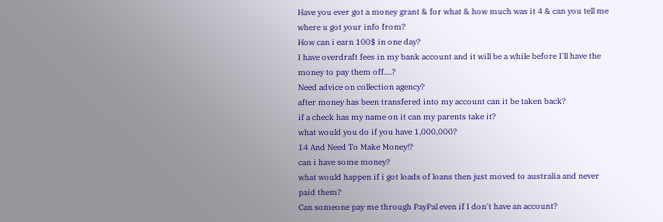Have you ever got a money grant & for what & how much was it 4 & can you tell me where u got your info from?
How can i earn 100$ in one day?
I have overdraft fees in my bank account and it will be a while before I'll have the money to pay them off....?
Need advice on collection agency?
after money has been transfered into my account can it be taken back?
if a check has my name on it can my parents take it?
what would you do if you have 1,000,000?
14 And Need To Make Money!?
can i have some money?
what would happen if i got loads of loans then just moved to australia and never paid them?
Can someone pay me through PayPal even if I don't have an account?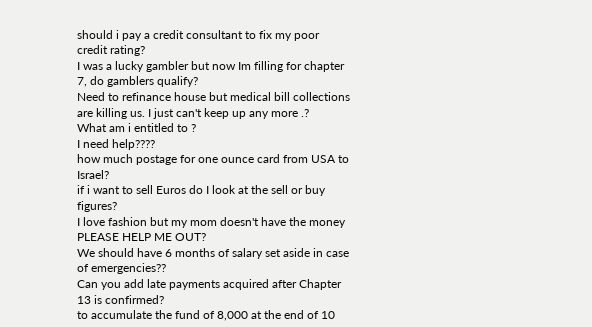should i pay a credit consultant to fix my poor credit rating?
I was a lucky gambler but now Im filling for chapter 7, do gamblers qualify?
Need to refinance house but medical bill collections are killing us. I just can't keep up any more .?
What am i entitled to ?
I need help????
how much postage for one ounce card from USA to Israel?
if i want to sell Euros do I look at the sell or buy figures?
I love fashion but my mom doesn't have the money PLEASE HELP ME OUT?
We should have 6 months of salary set aside in case of emergencies??
Can you add late payments acquired after Chapter 13 is confirmed?
to accumulate the fund of 8,000 at the end of 10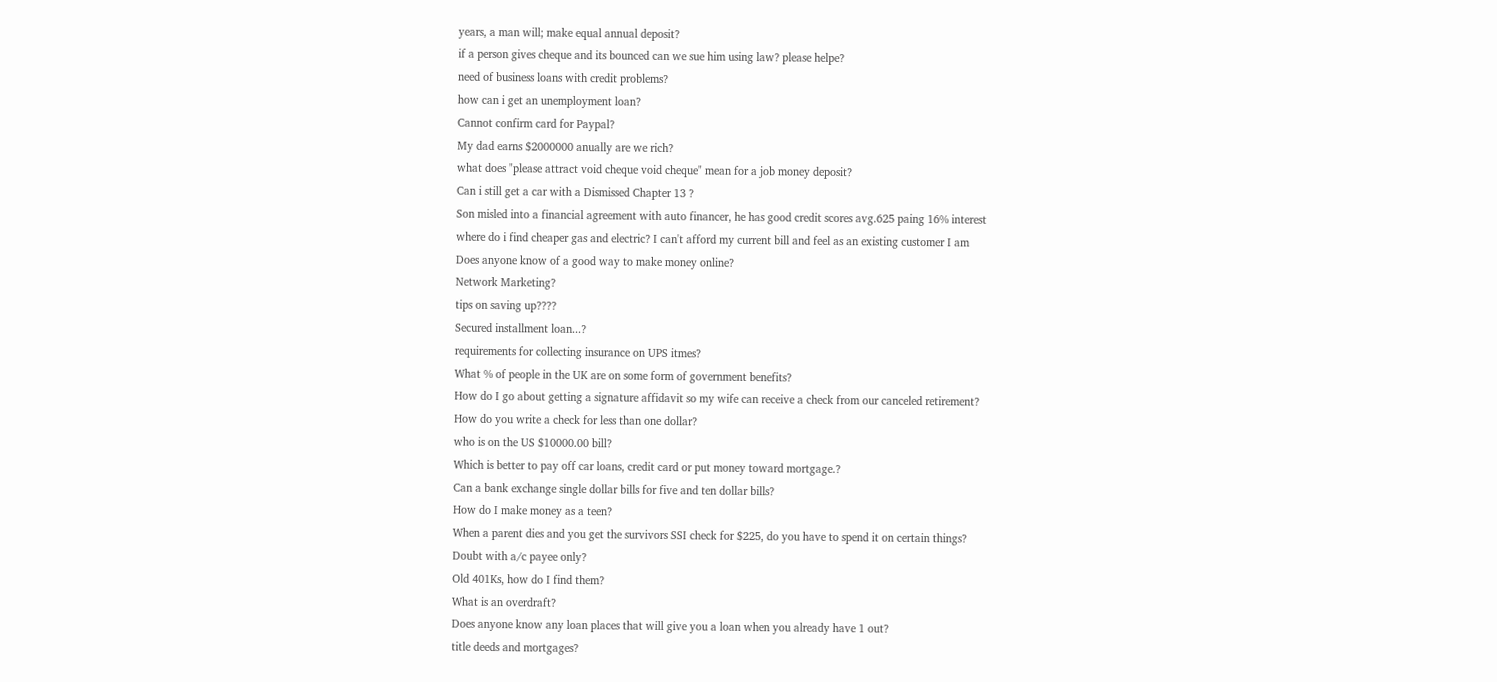years, a man will; make equal annual deposit?
if a person gives cheque and its bounced can we sue him using law? please helpe?
need of business loans with credit problems?
how can i get an unemployment loan?
Cannot confirm card for Paypal?
My dad earns $2000000 anually are we rich?
what does "please attract void cheque void cheque" mean for a job money deposit?
Can i still get a car with a Dismissed Chapter 13 ?
Son misled into a financial agreement with auto financer, he has good credit scores avg.625 paing 16% interest
where do i find cheaper gas and electric? I can't afford my current bill and feel as an existing customer I am
Does anyone know of a good way to make money online?
Network Marketing?
tips on saving up????
Secured installment loan...?
requirements for collecting insurance on UPS itmes?
What % of people in the UK are on some form of government benefits?
How do I go about getting a signature affidavit so my wife can receive a check from our canceled retirement?
How do you write a check for less than one dollar?
who is on the US $10000.00 bill?
Which is better to pay off car loans, credit card or put money toward mortgage.?
Can a bank exchange single dollar bills for five and ten dollar bills?
How do I make money as a teen?
When a parent dies and you get the survivors SSI check for $225, do you have to spend it on certain things?
Doubt with a/c payee only?
Old 401Ks, how do I find them?
What is an overdraft?
Does anyone know any loan places that will give you a loan when you already have 1 out?
title deeds and mortgages?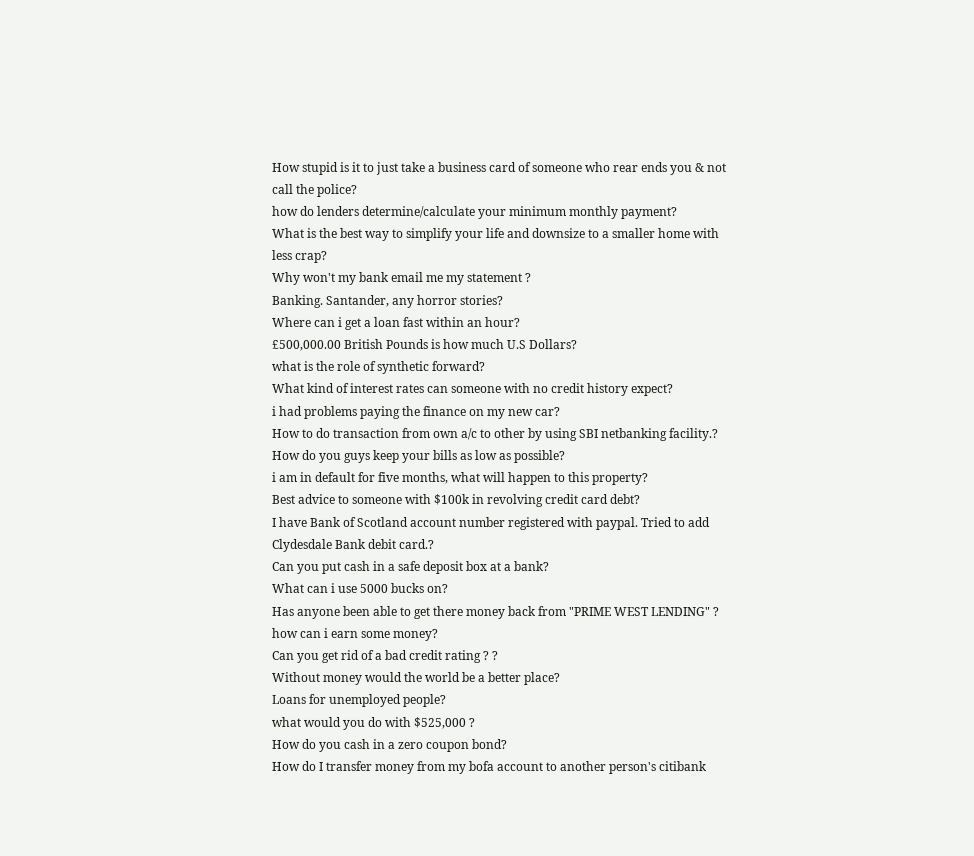How stupid is it to just take a business card of someone who rear ends you & not call the police?
how do lenders determine/calculate your minimum monthly payment?
What is the best way to simplify your life and downsize to a smaller home with less crap?
Why won't my bank email me my statement ?
Banking. Santander, any horror stories?
Where can i get a loan fast within an hour?
£500,000.00 British Pounds is how much U.S Dollars?
what is the role of synthetic forward?
What kind of interest rates can someone with no credit history expect?
i had problems paying the finance on my new car?
How to do transaction from own a/c to other by using SBI netbanking facility.?
How do you guys keep your bills as low as possible?
i am in default for five months, what will happen to this property?
Best advice to someone with $100k in revolving credit card debt?
I have Bank of Scotland account number registered with paypal. Tried to add Clydesdale Bank debit card.?
Can you put cash in a safe deposit box at a bank?
What can i use 5000 bucks on?
Has anyone been able to get there money back from "PRIME WEST LENDING" ?
how can i earn some money?
Can you get rid of a bad credit rating ? ?
Without money would the world be a better place?
Loans for unemployed people?
what would you do with $525,000 ?
How do you cash in a zero coupon bond?
How do I transfer money from my bofa account to another person's citibank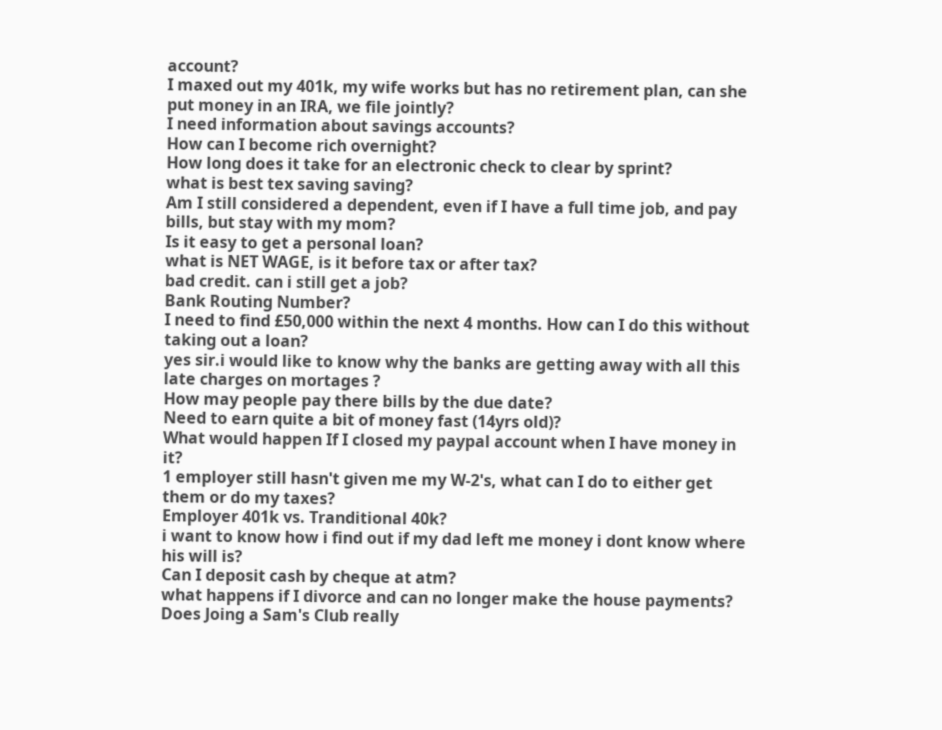account?
I maxed out my 401k, my wife works but has no retirement plan, can she put money in an IRA, we file jointly?
I need information about savings accounts?
How can I become rich overnight?
How long does it take for an electronic check to clear by sprint?
what is best tex saving saving?
Am I still considered a dependent, even if I have a full time job, and pay bills, but stay with my mom?
Is it easy to get a personal loan?
what is NET WAGE, is it before tax or after tax?
bad credit. can i still get a job?
Bank Routing Number?
I need to find £50,000 within the next 4 months. How can I do this without taking out a loan?
yes sir.i would like to know why the banks are getting away with all this late charges on mortages ?
How may people pay there bills by the due date?
Need to earn quite a bit of money fast (14yrs old)?
What would happen If I closed my paypal account when I have money in it?
1 employer still hasn't given me my W-2's, what can I do to either get them or do my taxes?
Employer 401k vs. Tranditional 40k?
i want to know how i find out if my dad left me money i dont know where his will is?
Can I deposit cash by cheque at atm?
what happens if I divorce and can no longer make the house payments?
Does Joing a Sam's Club really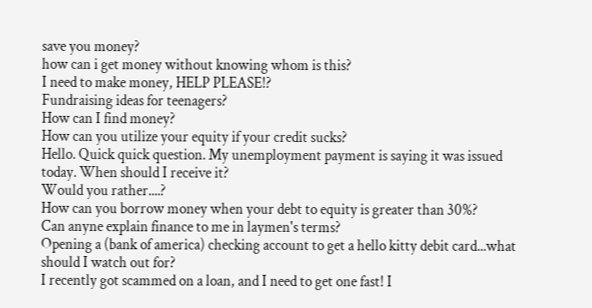save you money?
how can i get money without knowing whom is this?
I need to make money, HELP PLEASE!?
Fundraising ideas for teenagers?
How can I find money?
How can you utilize your equity if your credit sucks?
Hello. Quick quick question. My unemployment payment is saying it was issued today. When should I receive it?
Would you rather....?
How can you borrow money when your debt to equity is greater than 30%?
Can anyne explain finance to me in laymen's terms?
Opening a (bank of america) checking account to get a hello kitty debit card...what should I watch out for?
I recently got scammed on a loan, and I need to get one fast! I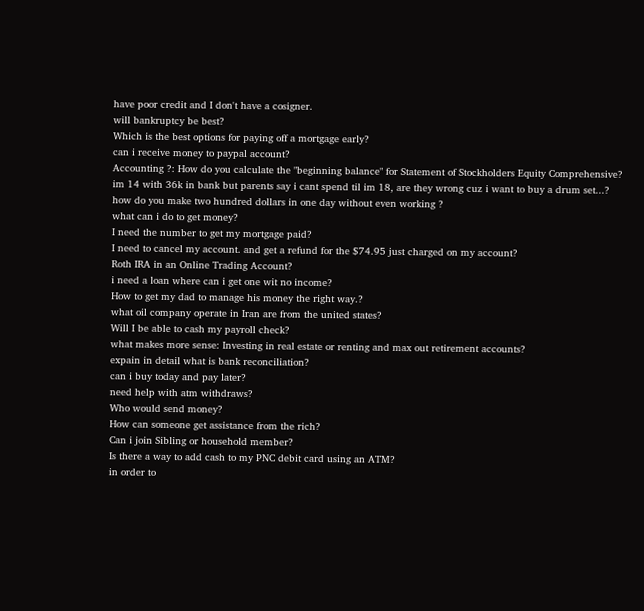have poor credit and I don't have a cosigner.
will bankruptcy be best?
Which is the best options for paying off a mortgage early?
can i receive money to paypal account?
Accounting ?: How do you calculate the "beginning balance" for Statement of Stockholders Equity Comprehensive?
im 14 with 36k in bank but parents say i cant spend til im 18, are they wrong cuz i want to buy a drum set...?
how do you make two hundred dollars in one day without even working ?
what can i do to get money?
I need the number to get my mortgage paid?
I need to cancel my account. and get a refund for the $74.95 just charged on my account?
Roth IRA in an Online Trading Account?
i need a loan where can i get one wit no income?
How to get my dad to manage his money the right way.?
what oil company operate in Iran are from the united states?
Will I be able to cash my payroll check?
what makes more sense: Investing in real estate or renting and max out retirement accounts?
expain in detail what is bank reconciliation?
can i buy today and pay later?
need help with atm withdraws?
Who would send money?
How can someone get assistance from the rich?
Can i join Sibling or household member?
Is there a way to add cash to my PNC debit card using an ATM?
in order to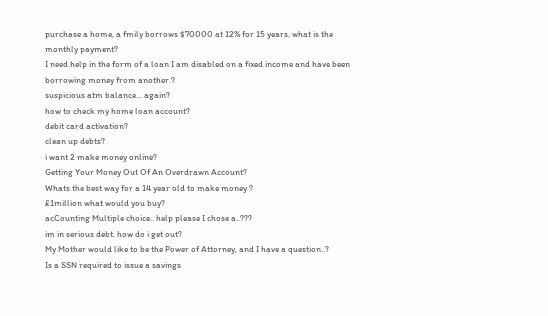purchase a home, a fmily borrows $70000 at 12% for 15 years. what is the monthly payment?
I need help in the form of a loan I am disabled on a fixed income and have been borrowing money from another.?
suspicious atm balance... again?
how to check my home loan account?
debit card activation?
clean up debts?
i want 2 make money online?
Getting Your Money Out Of An Overdrawn Account?
Whats the best way for a 14 year old to make money ?
£1million what would you buy?
acCounting Multiple choice.. help please I chose a..???
im in serious debt. how do i get out?
My Mother would like to be the Power of Attorney, and I have a question..?
Is a SSN required to issue a savings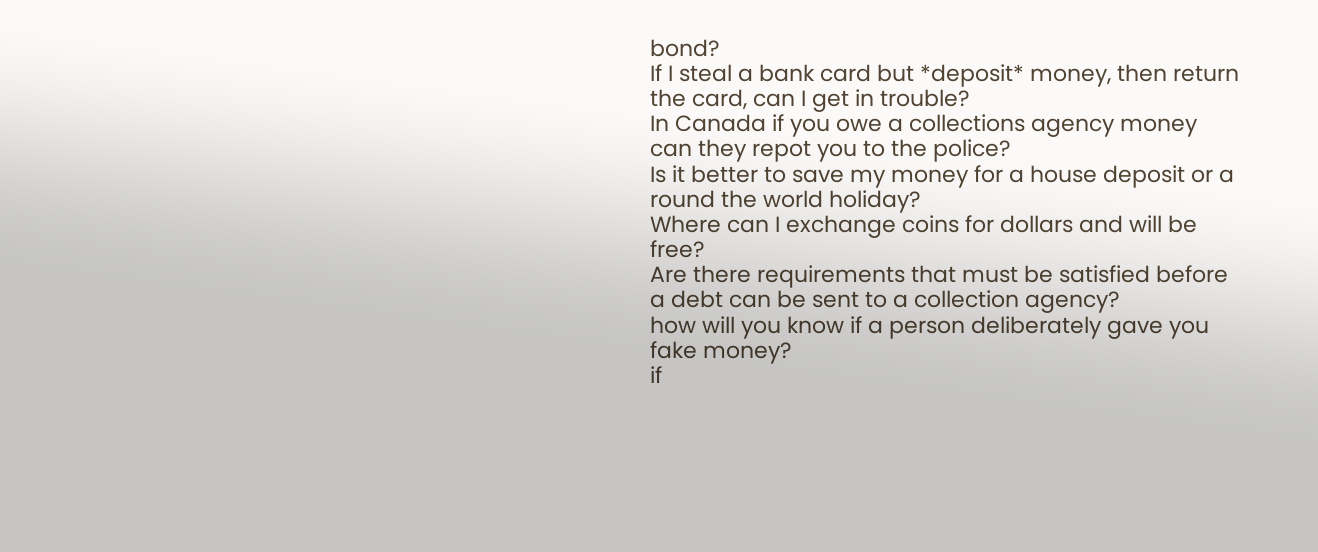bond?
If I steal a bank card but *deposit* money, then return the card, can I get in trouble?
In Canada if you owe a collections agency money can they repot you to the police?
Is it better to save my money for a house deposit or a round the world holiday?
Where can I exchange coins for dollars and will be free?
Are there requirements that must be satisfied before a debt can be sent to a collection agency?
how will you know if a person deliberately gave you fake money?
if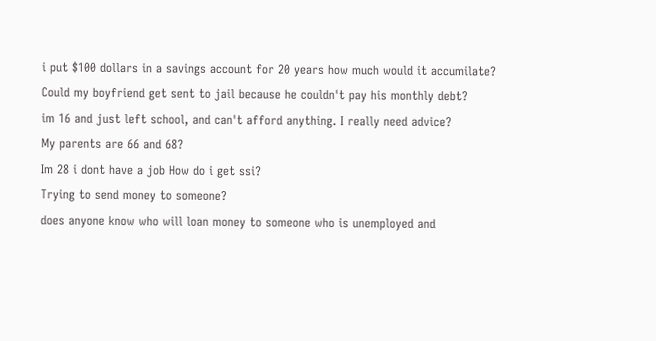i put $100 dollars in a savings account for 20 years how much would it accumilate?
Could my boyfriend get sent to jail because he couldn't pay his monthly debt?
im 16 and just left school, and can't afford anything. I really need advice?
My parents are 66 and 68?
Im 28 i dont have a job How do i get ssi?
Trying to send money to someone?
does anyone know who will loan money to someone who is unemployed and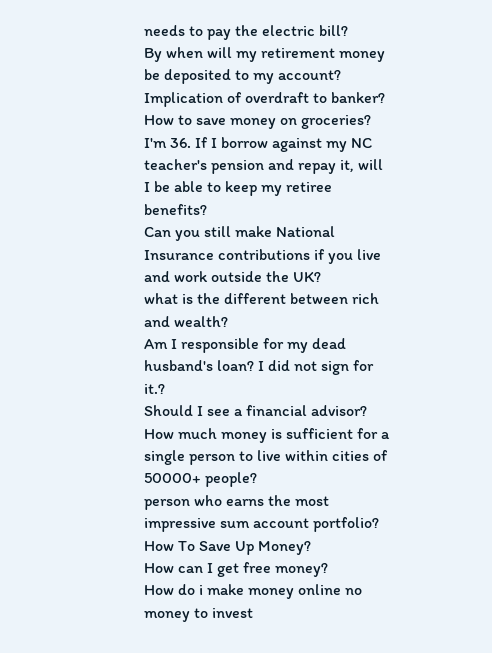needs to pay the electric bill?
By when will my retirement money be deposited to my account?
Implication of overdraft to banker?
How to save money on groceries?
I'm 36. If I borrow against my NC teacher's pension and repay it, will I be able to keep my retiree benefits?
Can you still make National Insurance contributions if you live and work outside the UK?
what is the different between rich and wealth?
Am I responsible for my dead husband's loan? I did not sign for it.?
Should I see a financial advisor?
How much money is sufficient for a single person to live within cities of 50000+ people?
person who earns the most impressive sum account portfolio?
How To Save Up Money?
How can I get free money?
How do i make money online no money to invest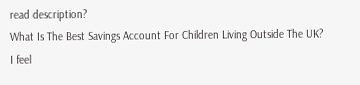read description?
What Is The Best Savings Account For Children Living Outside The UK?
I feel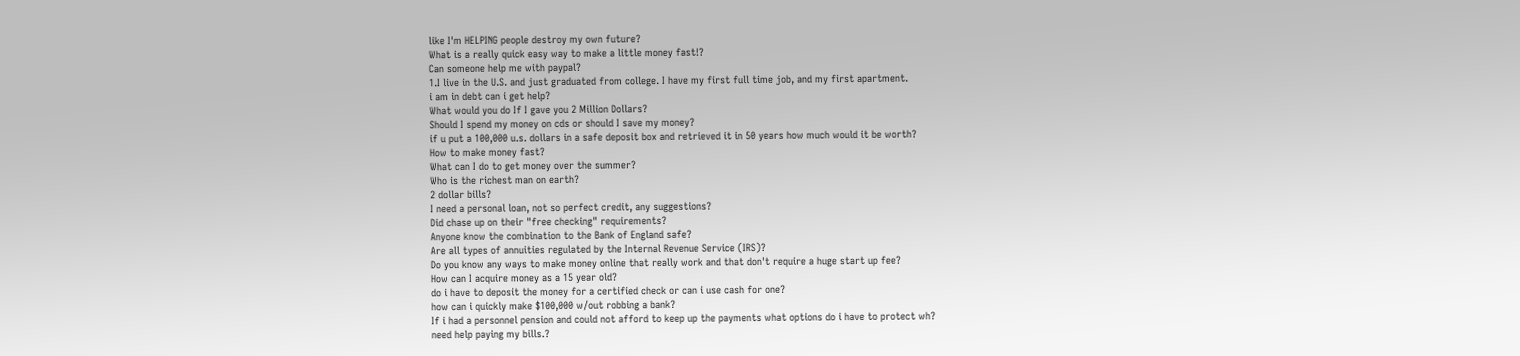like I'm HELPING people destroy my own future?
What is a really quick easy way to make a little money fast!?
Can someone help me with paypal?
1.I live in the U.S. and just graduated from college. I have my first full time job, and my first apartment.
i am in debt can i get help?
What would you do If I gave you 2 Million Dollars?
Should I spend my money on cds or should I save my money?
if u put a 100,000 u.s. dollars in a safe deposit box and retrieved it in 50 years how much would it be worth?
How to make money fast?
What can I do to get money over the summer?
Who is the richest man on earth?
2 dollar bills?
I need a personal loan, not so perfect credit, any suggestions?
Did chase up on their "free checking" requirements?
Anyone know the combination to the Bank of England safe?
Are all types of annuities regulated by the Internal Revenue Service (IRS)?
Do you know any ways to make money online that really work and that don't require a huge start up fee?
How can I acquire money as a 15 year old?
do i have to deposit the money for a certified check or can i use cash for one?
how can i quickly make $100,000 w/out robbing a bank?
If i had a personnel pension and could not afford to keep up the payments what options do i have to protect wh?
need help paying my bills.?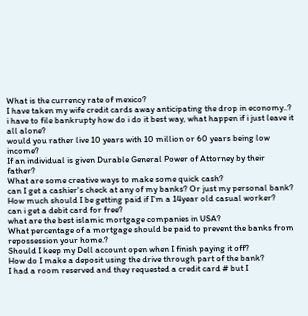What is the currency rate of mexico?
I have taken my wife credit cards away anticipating the drop in economy..?
i have to file bankrupty how do i do it best way, what happen if i just leave it all alone?
would you rather live 10 years with 10 million or 60 years being low income?
If an individual is given Durable General Power of Attorney by their father?
What are some creative ways to make some quick cash?
can I get a cashier's check at any of my banks? Or just my personal bank?
How much should I be getting paid if I'm a 14year old casual worker?
can i get a debit card for free?
what are the best islamic mortgage companies in USA?
What percentage of a mortgage should be paid to prevent the banks from repossession your home.?
Should I keep my Dell account open when I finish paying it off?
How do I make a deposit using the drive through part of the bank?
I had a room reserved and they requested a credit card # but I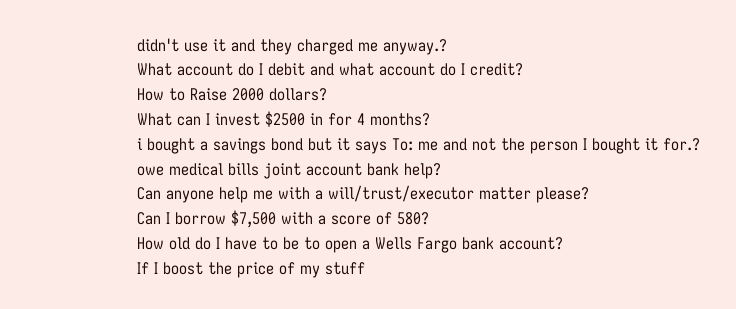didn't use it and they charged me anyway.?
What account do I debit and what account do I credit?
How to Raise 2000 dollars?
What can I invest $2500 in for 4 months?
i bought a savings bond but it says To: me and not the person I bought it for.?
owe medical bills joint account bank help?
Can anyone help me with a will/trust/executor matter please?
Can I borrow $7,500 with a score of 580?
How old do I have to be to open a Wells Fargo bank account?
If I boost the price of my stuff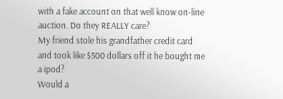with a fake account on that well know on-line auction. Do they REALLY care?
My friend stole his grandfather credit card and took like $500 dollars off it he bought me a ipod?
Would a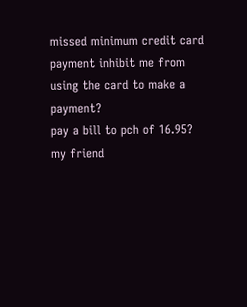missed minimum credit card payment inhibit me from using the card to make a payment?
pay a bill to pch of 16.95?
my friend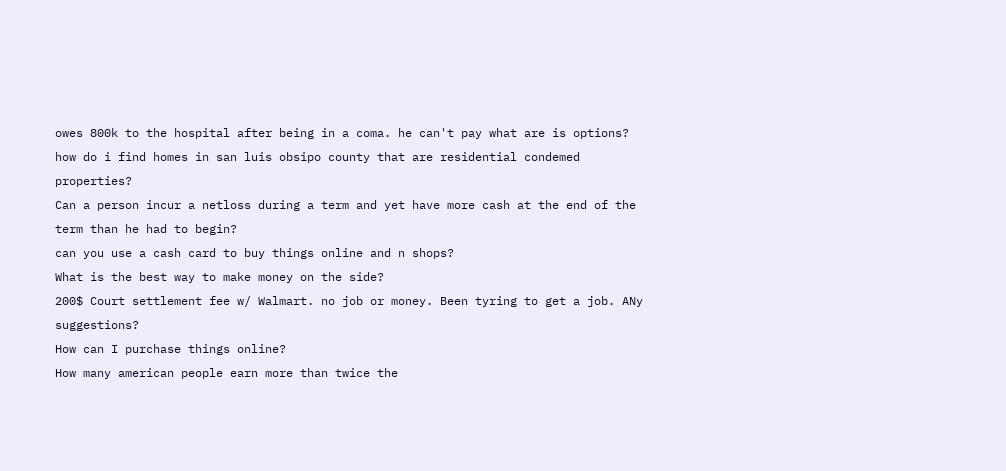owes 800k to the hospital after being in a coma. he can't pay what are is options?
how do i find homes in san luis obsipo county that are residential condemed properties?
Can a person incur a netloss during a term and yet have more cash at the end of the term than he had to begin?
can you use a cash card to buy things online and n shops?
What is the best way to make money on the side?
200$ Court settlement fee w/ Walmart. no job or money. Been tyring to get a job. ANy suggestions?
How can I purchase things online?
How many american people earn more than twice the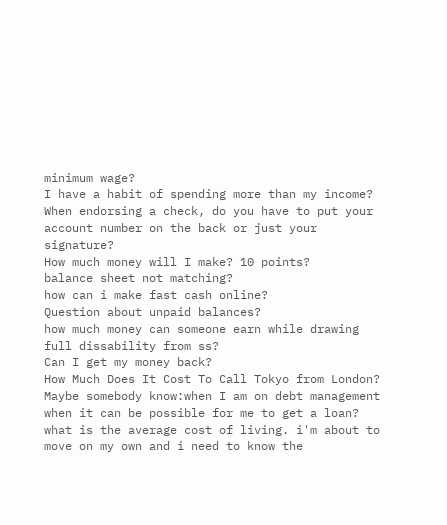minimum wage?
I have a habit of spending more than my income?
When endorsing a check, do you have to put your account number on the back or just your signature?
How much money will I make? 10 points?
balance sheet not matching?
how can i make fast cash online?
Question about unpaid balances?
how much money can someone earn while drawing full dissability from ss?
Can I get my money back?
How Much Does It Cost To Call Tokyo from London?
Maybe somebody know:when I am on debt management when it can be possible for me to get a loan?
what is the average cost of living. i'm about to move on my own and i need to know the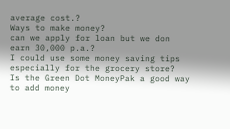average cost.?
Ways to make money?
can we apply for loan but we don earn 30,000 p.a.?
I could use some money saving tips especially for the grocery store?
Is the Green Dot MoneyPak a good way to add money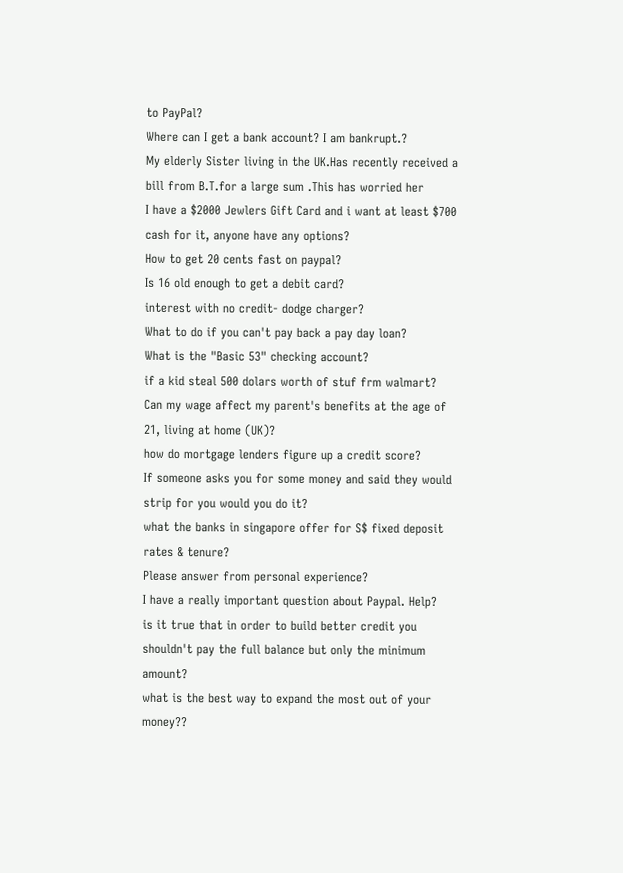to PayPal?
Where can I get a bank account? I am bankrupt.?
My elderly Sister living in the UK.Has recently received a bill from B.T.for a large sum .This has worried her
I have a $2000 Jewlers Gift Card and i want at least $700 cash for it, anyone have any options?
How to get 20 cents fast on paypal?
Is 16 old enough to get a debit card?
interest with no credit- dodge charger?
What to do if you can't pay back a pay day loan?
What is the "Basic 53" checking account?
if a kid steal 500 dolars worth of stuf frm walmart?
Can my wage affect my parent's benefits at the age of 21, living at home (UK)?
how do mortgage lenders figure up a credit score?
If someone asks you for some money and said they would strip for you would you do it?
what the banks in singapore offer for S$ fixed deposit rates & tenure?
Please answer from personal experience?
I have a really important question about Paypal. Help?
is it true that in order to build better credit you shouldn't pay the full balance but only the minimum amount?
what is the best way to expand the most out of your money??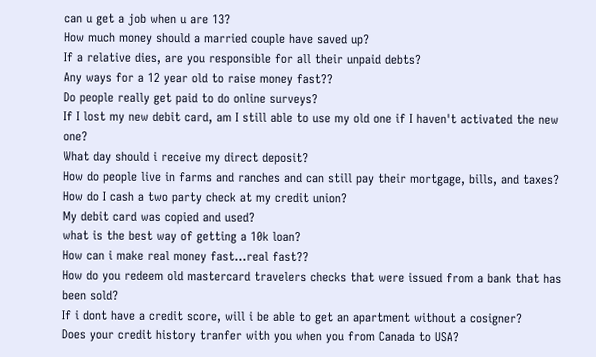can u get a job when u are 13?
How much money should a married couple have saved up?
If a relative dies, are you responsible for all their unpaid debts?
Any ways for a 12 year old to raise money fast??
Do people really get paid to do online surveys?
If I lost my new debit card, am I still able to use my old one if I haven't activated the new one?
What day should i receive my direct deposit?
How do people live in farms and ranches and can still pay their mortgage, bills, and taxes?
How do I cash a two party check at my credit union?
My debit card was copied and used?
what is the best way of getting a 10k loan?
How can i make real money fast...real fast??
How do you redeem old mastercard travelers checks that were issued from a bank that has been sold?
If i dont have a credit score, will i be able to get an apartment without a cosigner?
Does your credit history tranfer with you when you from Canada to USA?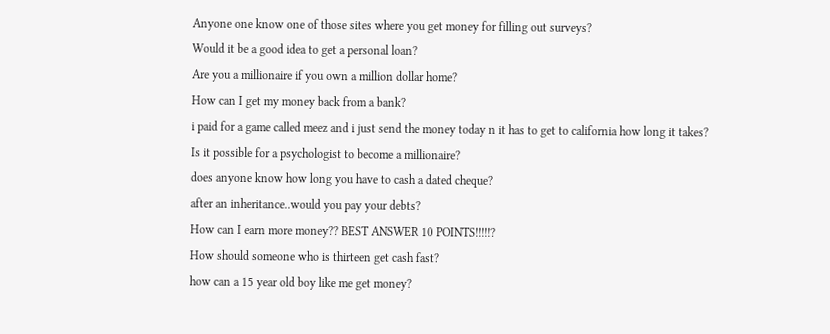Anyone one know one of those sites where you get money for filling out surveys?
Would it be a good idea to get a personal loan?
Are you a millionaire if you own a million dollar home?
How can I get my money back from a bank?
i paid for a game called meez and i just send the money today n it has to get to california how long it takes?
Is it possible for a psychologist to become a millionaire?
does anyone know how long you have to cash a dated cheque?
after an inheritance..would you pay your debts?
How can I earn more money?? BEST ANSWER 10 POINTS!!!!!?
How should someone who is thirteen get cash fast?
how can a 15 year old boy like me get money?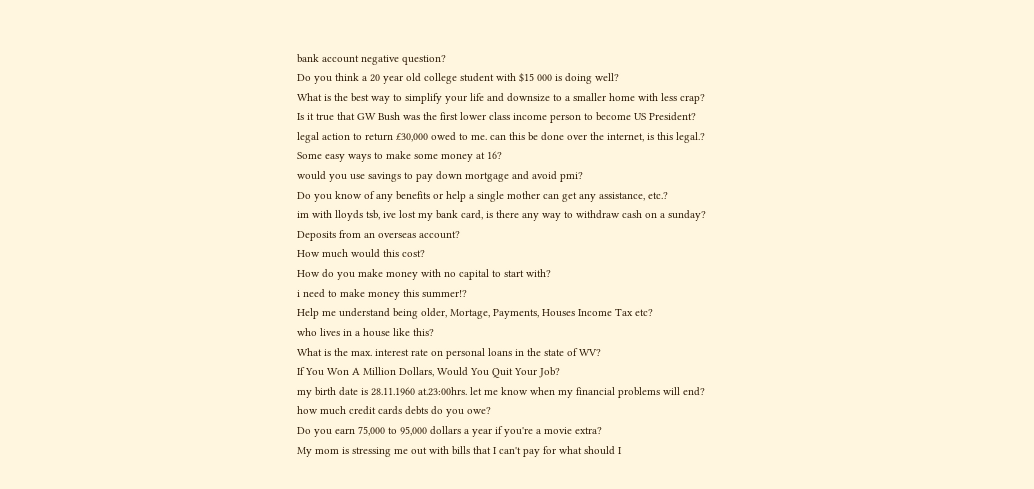bank account negative question?
Do you think a 20 year old college student with $15 000 is doing well?
What is the best way to simplify your life and downsize to a smaller home with less crap?
Is it true that GW Bush was the first lower class income person to become US President?
legal action to return £30,000 owed to me. can this be done over the internet, is this legal.?
Some easy ways to make some money at 16?
would you use savings to pay down mortgage and avoid pmi?
Do you know of any benefits or help a single mother can get any assistance, etc.?
im with lloyds tsb, ive lost my bank card, is there any way to withdraw cash on a sunday?
Deposits from an overseas account?
How much would this cost?
How do you make money with no capital to start with?
i need to make money this summer!?
Help me understand being older, Mortage, Payments, Houses Income Tax etc?
who lives in a house like this?
What is the max. interest rate on personal loans in the state of WV?
If You Won A Million Dollars, Would You Quit Your Job?
my birth date is 28.11.1960 at.23:00hrs. let me know when my financial problems will end?
how much credit cards debts do you owe?
Do you earn 75,000 to 95,000 dollars a year if you're a movie extra?
My mom is stressing me out with bills that I can't pay for what should I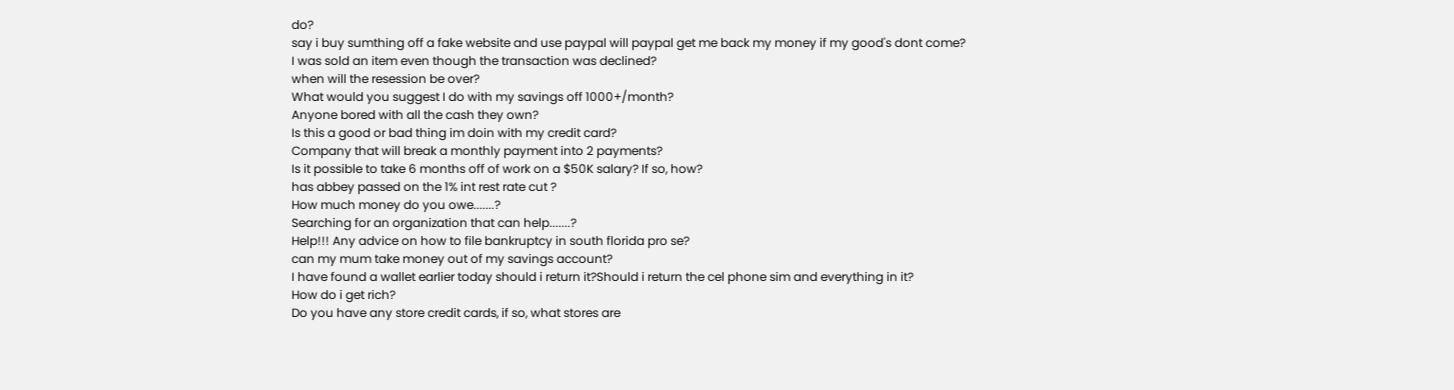do?
say i buy sumthing off a fake website and use paypal will paypal get me back my money if my good's dont come?
I was sold an item even though the transaction was declined?
when will the resession be over?
What would you suggest I do with my savings off 1000+/month?
Anyone bored with all the cash they own?
Is this a good or bad thing im doin with my credit card?
Company that will break a monthly payment into 2 payments?
Is it possible to take 6 months off of work on a $50K salary? If so, how?
has abbey passed on the 1% int rest rate cut ?
How much money do you owe.......?
Searching for an organization that can help.......?
Help!!! Any advice on how to file bankruptcy in south florida pro se?
can my mum take money out of my savings account?
I have found a wallet earlier today should i return it?Should i return the cel phone sim and everything in it?
How do i get rich?
Do you have any store credit cards, if so, what stores are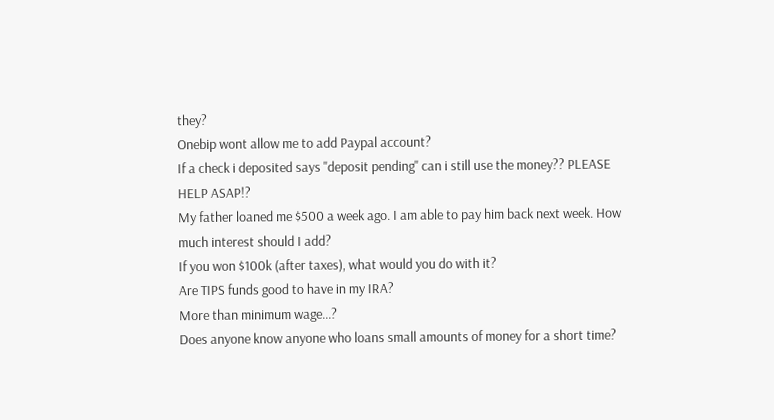they?
Onebip wont allow me to add Paypal account?
If a check i deposited says "deposit pending" can i still use the money?? PLEASE HELP ASAP!?
My father loaned me $500 a week ago. I am able to pay him back next week. How much interest should I add?
If you won $100k (after taxes), what would you do with it?
Are TIPS funds good to have in my IRA?
More than minimum wage...?
Does anyone know anyone who loans small amounts of money for a short time?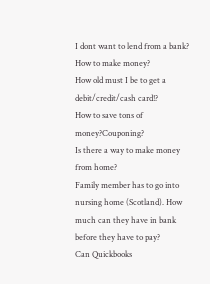I dont want to lend from a bank?
How to make money?
How old must I be to get a debit/credit/cash card!?
How to save tons of money?Couponing?
Is there a way to make money from home?
Family member has to go into nursing home (Scotland). How much can they have in bank before they have to pay?
Can Quickbooks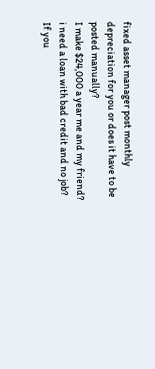fixed asset manager post monthly depreciation for you or does it have to be posted manually?
I make $24,000 a year me and my friend?
i need a loan with bad credit and no job?
If you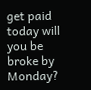get paid today will you be broke by Monday?